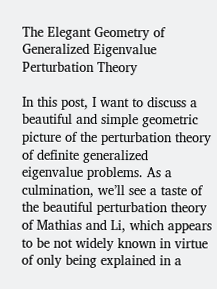The Elegant Geometry of Generalized Eigenvalue Perturbation Theory

In this post, I want to discuss a beautiful and simple geometric picture of the perturbation theory of definite generalized eigenvalue problems. As a culmination, we’ll see a taste of the beautiful perturbation theory of Mathias and Li, which appears to be not widely known in virtue of only being explained in a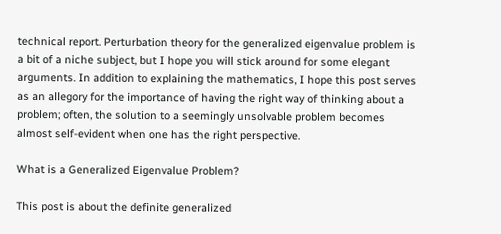technical report. Perturbation theory for the generalized eigenvalue problem is a bit of a niche subject, but I hope you will stick around for some elegant arguments. In addition to explaining the mathematics, I hope this post serves as an allegory for the importance of having the right way of thinking about a problem; often, the solution to a seemingly unsolvable problem becomes almost self-evident when one has the right perspective.

What is a Generalized Eigenvalue Problem?

This post is about the definite generalized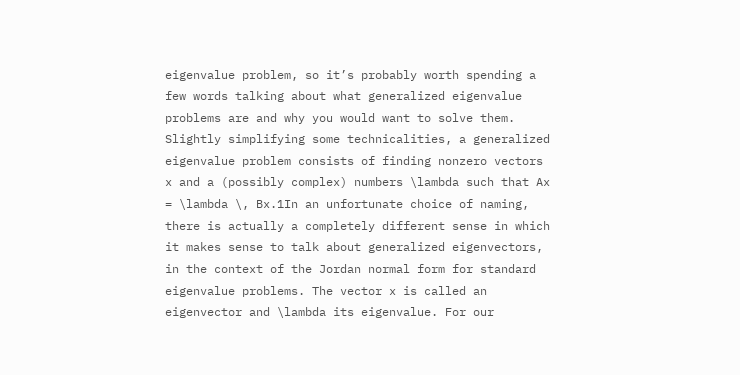eigenvalue problem, so it’s probably worth spending a few words talking about what generalized eigenvalue problems are and why you would want to solve them. Slightly simplifying some technicalities, a generalized eigenvalue problem consists of finding nonzero vectors x and a (possibly complex) numbers \lambda such that Ax = \lambda \, Bx.1In an unfortunate choice of naming, there is actually a completely different sense in which it makes sense to talk about generalized eigenvectors, in the context of the Jordan normal form for standard eigenvalue problems. The vector x is called an eigenvector and \lambda its eigenvalue. For our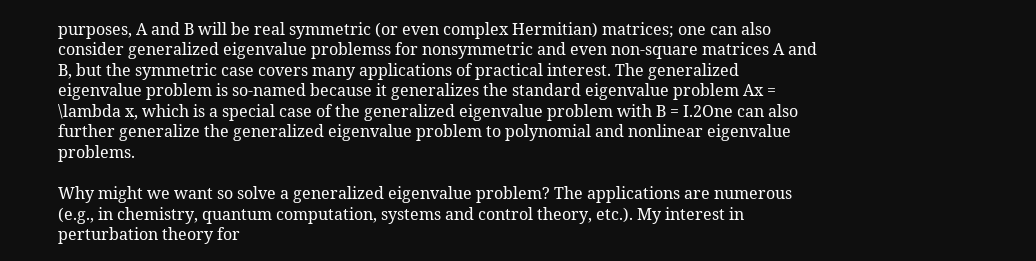purposes, A and B will be real symmetric (or even complex Hermitian) matrices; one can also consider generalized eigenvalue problemss for nonsymmetric and even non-square matrices A and B, but the symmetric case covers many applications of practical interest. The generalized eigenvalue problem is so-named because it generalizes the standard eigenvalue problem Ax = \lambda x, which is a special case of the generalized eigenvalue problem with B = I.2One can also further generalize the generalized eigenvalue problem to polynomial and nonlinear eigenvalue problems.

Why might we want so solve a generalized eigenvalue problem? The applications are numerous (e.g., in chemistry, quantum computation, systems and control theory, etc.). My interest in perturbation theory for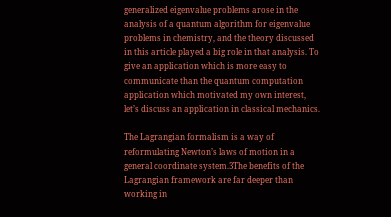generalized eigenvalue problems arose in the analysis of a quantum algorithm for eigenvalue problems in chemistry, and the theory discussed in this article played a big role in that analysis. To give an application which is more easy to communicate than the quantum computation application which motivated my own interest, let’s discuss an application in classical mechanics.

The Lagrangian formalism is a way of reformulating Newton’s laws of motion in a general coordinate system.3The benefits of the Lagrangian framework are far deeper than working in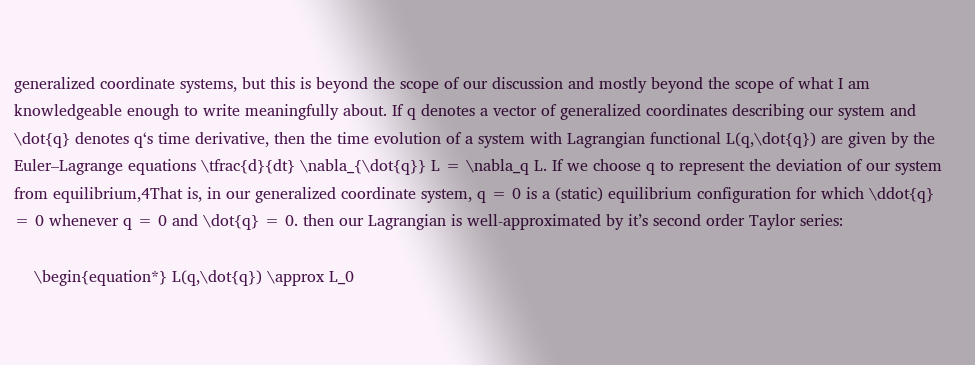generalized coordinate systems, but this is beyond the scope of our discussion and mostly beyond the scope of what I am knowledgeable enough to write meaningfully about. If q denotes a vector of generalized coordinates describing our system and \dot{q} denotes q‘s time derivative, then the time evolution of a system with Lagrangian functional L(q,\dot{q}) are given by the Euler–Lagrange equations \tfrac{d}{dt} \nabla_{\dot{q}} L = \nabla_q L. If we choose q to represent the deviation of our system from equilibrium,4That is, in our generalized coordinate system, q = 0 is a (static) equilibrium configuration for which \ddot{q} = 0 whenever q = 0 and \dot{q} = 0. then our Lagrangian is well-approximated by it’s second order Taylor series:

    \begin{equation*} L(q,\dot{q}) \approx L_0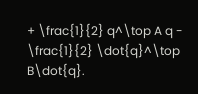+ \frac{1}{2} q^\top A q - \frac{1}{2} \dot{q}^\top B\dot{q}.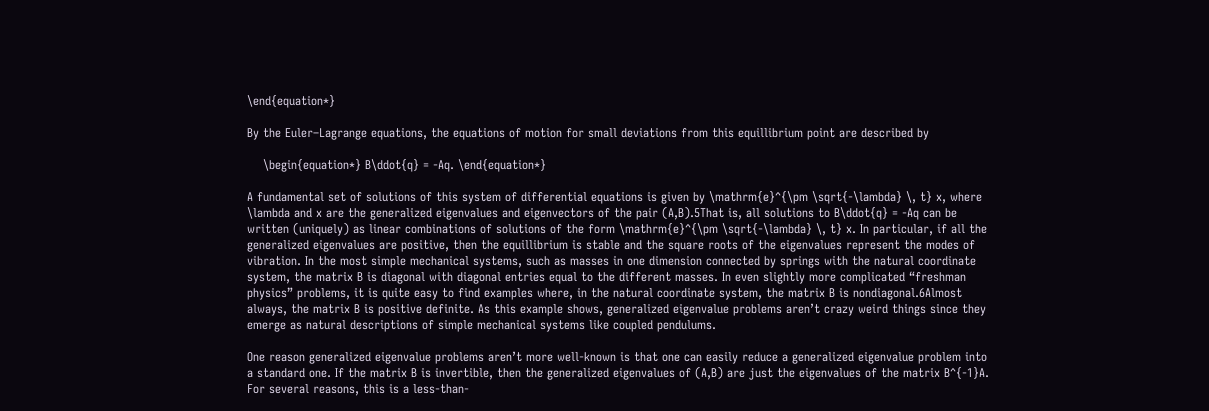\end{equation*}

By the Euler–Lagrange equations, the equations of motion for small deviations from this equillibrium point are described by

    \begin{equation*} B\ddot{q} = -Aq. \end{equation*}

A fundamental set of solutions of this system of differential equations is given by \mathrm{e}^{\pm \sqrt{-\lambda} \, t} x, where \lambda and x are the generalized eigenvalues and eigenvectors of the pair (A,B).5That is, all solutions to B\ddot{q} = -Aq can be written (uniquely) as linear combinations of solutions of the form \mathrm{e}^{\pm \sqrt{-\lambda} \, t} x. In particular, if all the generalized eigenvalues are positive, then the equillibrium is stable and the square roots of the eigenvalues represent the modes of vibration. In the most simple mechanical systems, such as masses in one dimension connected by springs with the natural coordinate system, the matrix B is diagonal with diagonal entries equal to the different masses. In even slightly more complicated “freshman physics” problems, it is quite easy to find examples where, in the natural coordinate system, the matrix B is nondiagonal.6Almost always, the matrix B is positive definite. As this example shows, generalized eigenvalue problems aren’t crazy weird things since they emerge as natural descriptions of simple mechanical systems like coupled pendulums.

One reason generalized eigenvalue problems aren’t more well-known is that one can easily reduce a generalized eigenvalue problem into a standard one. If the matrix B is invertible, then the generalized eigenvalues of (A,B) are just the eigenvalues of the matrix B^{-1}A. For several reasons, this is a less-than-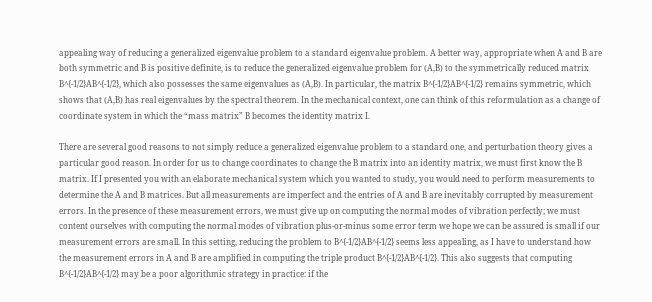appealing way of reducing a generalized eigenvalue problem to a standard eigenvalue problem. A better way, appropriate when A and B are both symmetric and B is positive definite, is to reduce the generalized eigenvalue problem for (A,B) to the symmetrically reduced matrix B^{-1/2}AB^{-1/2}, which also possesses the same eigenvalues as (A,B). In particular, the matrix B^{-1/2}AB^{-1/2} remains symmetric, which shows that (A,B) has real eigenvalues by the spectral theorem. In the mechanical context, one can think of this reformulation as a change of coordinate system in which the “mass matrix” B becomes the identity matrix I.

There are several good reasons to not simply reduce a generalized eigenvalue problem to a standard one, and perturbation theory gives a particular good reason. In order for us to change coordinates to change the B matrix into an identity matrix, we must first know the B matrix. If I presented you with an elaborate mechanical system which you wanted to study, you would need to perform measurements to determine the A and B matrices. But all measurements are imperfect and the entries of A and B are inevitably corrupted by measurement errors. In the presence of these measurement errors, we must give up on computing the normal modes of vibration perfectly; we must content ourselves with computing the normal modes of vibration plus-or-minus some error term we hope we can be assured is small if our measurement errors are small. In this setting, reducing the problem to B^{-1/2}AB^{-1/2} seems less appealing, as I have to understand how the measurement errors in A and B are amplified in computing the triple product B^{-1/2}AB^{-1/2}. This also suggests that computing B^{-1/2}AB^{-1/2} may be a poor algorithmic strategy in practice: if the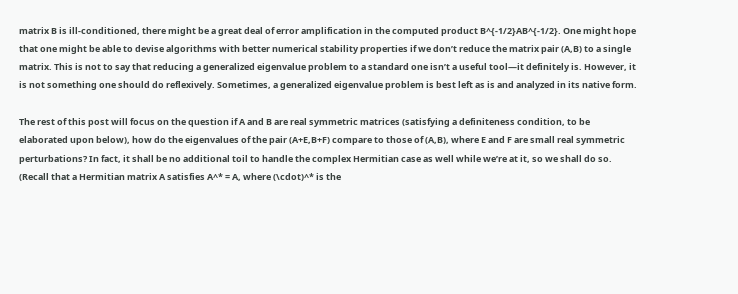matrix B is ill-conditioned, there might be a great deal of error amplification in the computed product B^{-1/2}AB^{-1/2}. One might hope that one might be able to devise algorithms with better numerical stability properties if we don’t reduce the matrix pair (A,B) to a single matrix. This is not to say that reducing a generalized eigenvalue problem to a standard one isn’t a useful tool—it definitely is. However, it is not something one should do reflexively. Sometimes, a generalized eigenvalue problem is best left as is and analyzed in its native form.

The rest of this post will focus on the question if A and B are real symmetric matrices (satisfying a definiteness condition, to be elaborated upon below), how do the eigenvalues of the pair (A+E,B+F) compare to those of (A,B), where E and F are small real symmetric perturbations? In fact, it shall be no additional toil to handle the complex Hermitian case as well while we’re at it, so we shall do so. (Recall that a Hermitian matrix A satisfies A^* = A, where (\cdot)^* is the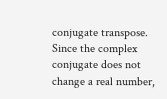conjugate transpose. Since the complex conjugate does not change a real number,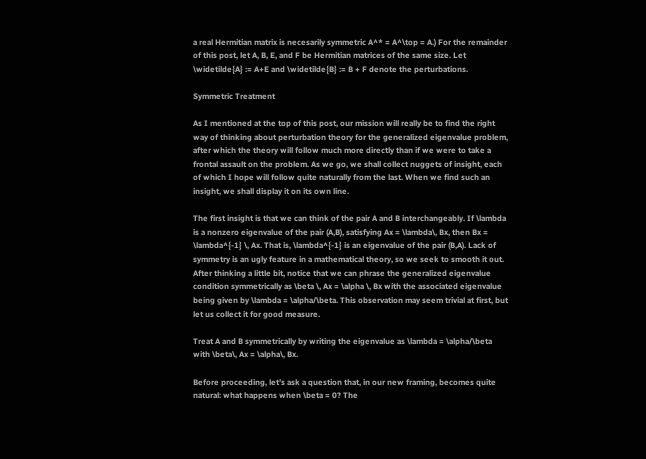a real Hermitian matrix is necesarily symmetric A^* = A^\top = A.) For the remainder of this post, let A, B, E, and F be Hermitian matrices of the same size. Let \widetilde{A} := A+E and \widetilde{B} := B + F denote the perturbations.

Symmetric Treatment

As I mentioned at the top of this post, our mission will really be to find the right way of thinking about perturbation theory for the generalized eigenvalue problem, after which the theory will follow much more directly than if we were to take a frontal assault on the problem. As we go, we shall collect nuggets of insight, each of which I hope will follow quite naturally from the last. When we find such an insight, we shall display it on its own line.

The first insight is that we can think of the pair A and B interchangeably. If \lambda is a nonzero eigenvalue of the pair (A,B), satisfying Ax = \lambda\, Bx, then Bx = \lambda^{-1} \, Ax. That is, \lambda^{-1} is an eigenvalue of the pair (B,A). Lack of symmetry is an ugly feature in a mathematical theory, so we seek to smooth it out. After thinking a little bit, notice that we can phrase the generalized eigenvalue condition symmetrically as \beta \, Ax = \alpha \, Bx with the associated eigenvalue being given by \lambda = \alpha/\beta. This observation may seem trivial at first, but let us collect it for good measure.

Treat A and B symmetrically by writing the eigenvalue as \lambda = \alpha/\beta with \beta\, Ax = \alpha\, Bx.

Before proceeding, let’s ask a question that, in our new framing, becomes quite natural: what happens when \beta = 0? The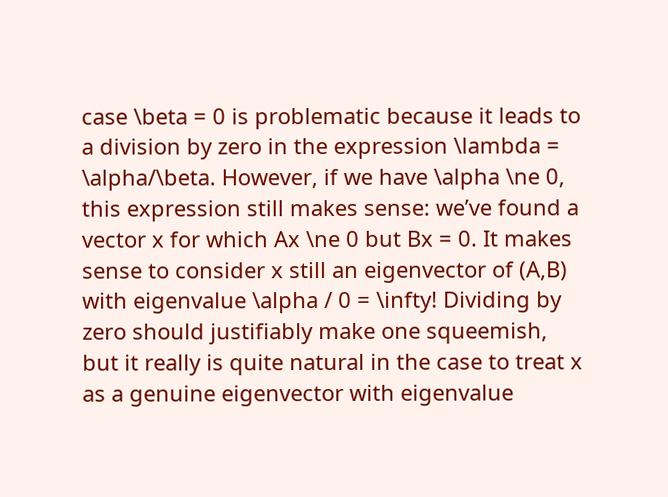case \beta = 0 is problematic because it leads to a division by zero in the expression \lambda = \alpha/\beta. However, if we have \alpha \ne 0, this expression still makes sense: we’ve found a vector x for which Ax \ne 0 but Bx = 0. It makes sense to consider x still an eigenvector of (A,B) with eigenvalue \alpha / 0 = \infty! Dividing by zero should justifiably make one squeemish, but it really is quite natural in the case to treat x as a genuine eigenvector with eigenvalue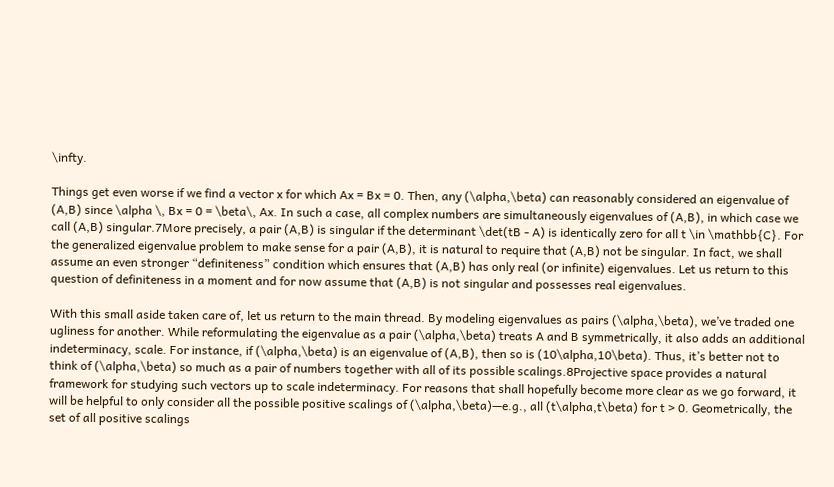\infty.

Things get even worse if we find a vector x for which Ax = Bx = 0. Then, any (\alpha,\beta) can reasonably considered an eigenvalue of (A,B) since \alpha \, Bx = 0 = \beta\, Ax. In such a case, all complex numbers are simultaneously eigenvalues of (A,B), in which case we call (A,B) singular.7More precisely, a pair (A,B) is singular if the determinant \det(tB - A) is identically zero for all t \in \mathbb{C}. For the generalized eigenvalue problem to make sense for a pair (A,B), it is natural to require that (A,B) not be singular. In fact, we shall assume an even stronger “definiteness” condition which ensures that (A,B) has only real (or infinite) eigenvalues. Let us return to this question of definiteness in a moment and for now assume that (A,B) is not singular and possesses real eigenvalues.

With this small aside taken care of, let us return to the main thread. By modeling eigenvalues as pairs (\alpha,\beta), we’ve traded one ugliness for another. While reformulating the eigenvalue as a pair (\alpha,\beta) treats A and B symmetrically, it also adds an additional indeterminacy, scale. For instance, if (\alpha,\beta) is an eigenvalue of (A,B), then so is (10\alpha,10\beta). Thus, it’s better not to think of (\alpha,\beta) so much as a pair of numbers together with all of its possible scalings.8Projective space provides a natural framework for studying such vectors up to scale indeterminacy. For reasons that shall hopefully become more clear as we go forward, it will be helpful to only consider all the possible positive scalings of (\alpha,\beta)—e.g., all (t\alpha,t\beta) for t > 0. Geometrically, the set of all positive scalings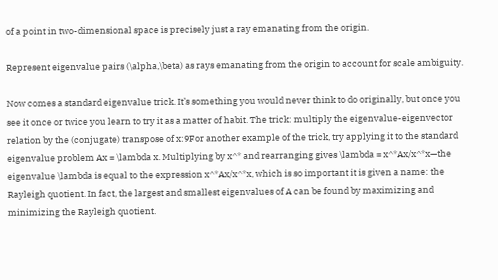of a point in two-dimensional space is precisely just a ray emanating from the origin.

Represent eigenvalue pairs (\alpha,\beta) as rays emanating from the origin to account for scale ambiguity.

Now comes a standard eigenvalue trick. It’s something you would never think to do originally, but once you see it once or twice you learn to try it as a matter of habit. The trick: multiply the eigenvalue-eigenvector relation by the (conjugate) transpose of x:9For another example of the trick, try applying it to the standard eigenvalue problem Ax = \lambda x. Multiplying by x^* and rearranging gives \lambda = x^*Ax/x^*x—the eigenvalue \lambda is equal to the expression x^*Ax/x^*x, which is so important it is given a name: the Rayleigh quotient. In fact, the largest and smallest eigenvalues of A can be found by maximizing and minimizing the Rayleigh quotient.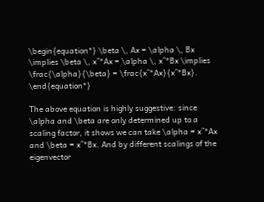\begin{equation*} \beta \, Ax = \alpha \, Bx \implies \beta \, x^*Ax = \alpha \, x^*Bx \implies \frac{\alpha}{\beta} = \frac{x^*Ax}{x^*Bx}. \end{equation*}

The above equation is highly suggestive: since \alpha and \beta are only determined up to a scaling factor, it shows we can take \alpha = x^*Ax and \beta = x^*Bx. And by different scalings of the eigenvector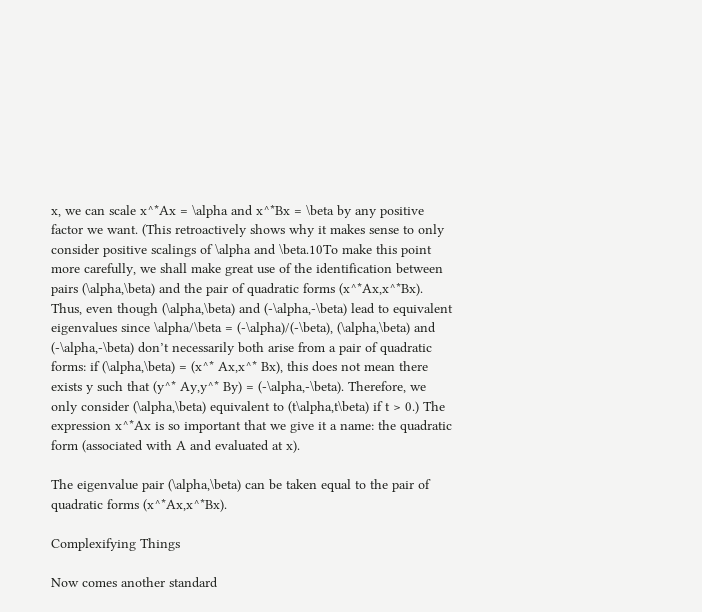x, we can scale x^*Ax = \alpha and x^*Bx = \beta by any positive factor we want. (This retroactively shows why it makes sense to only consider positive scalings of \alpha and \beta.10To make this point more carefully, we shall make great use of the identification between pairs (\alpha,\beta) and the pair of quadratic forms (x^*Ax,x^*Bx). Thus, even though (\alpha,\beta) and (-\alpha,-\beta) lead to equivalent eigenvalues since \alpha/\beta = (-\alpha)/(-\beta), (\alpha,\beta) and (-\alpha,-\beta) don’t necessarily both arise from a pair of quadratic forms: if (\alpha,\beta) = (x^* Ax,x^* Bx), this does not mean there exists y such that (y^* Ay,y^* By) = (-\alpha,-\beta). Therefore, we only consider (\alpha,\beta) equivalent to (t\alpha,t\beta) if t > 0.) The expression x^*Ax is so important that we give it a name: the quadratic form (associated with A and evaluated at x).

The eigenvalue pair (\alpha,\beta) can be taken equal to the pair of quadratic forms (x^*Ax,x^*Bx).

Complexifying Things

Now comes another standard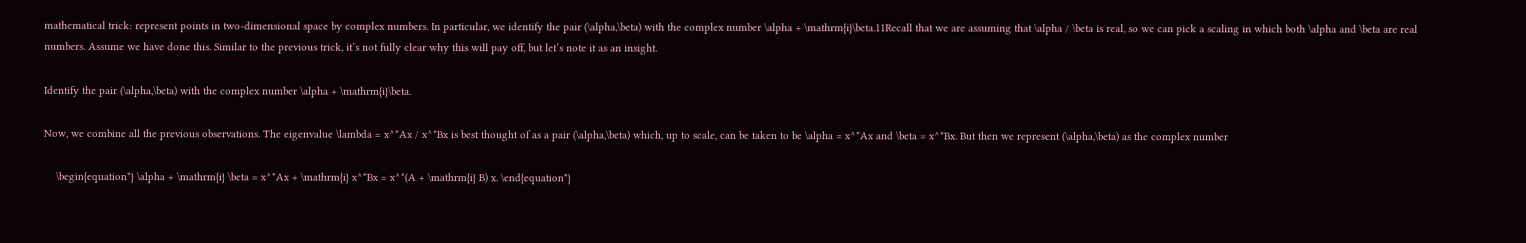mathematical trick: represent points in two-dimensional space by complex numbers. In particular, we identify the pair (\alpha,\beta) with the complex number \alpha + \mathrm{i}\beta.11Recall that we are assuming that \alpha / \beta is real, so we can pick a scaling in which both \alpha and \beta are real numbers. Assume we have done this. Similar to the previous trick, it’s not fully clear why this will pay off, but let’s note it as an insight.

Identify the pair (\alpha,\beta) with the complex number \alpha + \mathrm{i}\beta.

Now, we combine all the previous observations. The eigenvalue \lambda = x^*Ax / x^*Bx is best thought of as a pair (\alpha,\beta) which, up to scale, can be taken to be \alpha = x^*Ax and \beta = x^*Bx. But then we represent (\alpha,\beta) as the complex number

    \begin{equation*} \alpha + \mathrm{i} \beta = x^*Ax + \mathrm{i} x^*Bx = x^*(A + \mathrm{i} B) x. \end{equation*}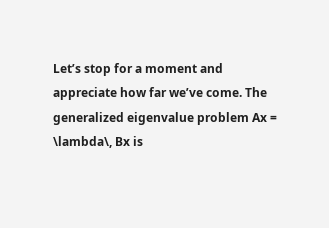Let’s stop for a moment and appreciate how far we’ve come. The generalized eigenvalue problem Ax = \lambda\, Bx is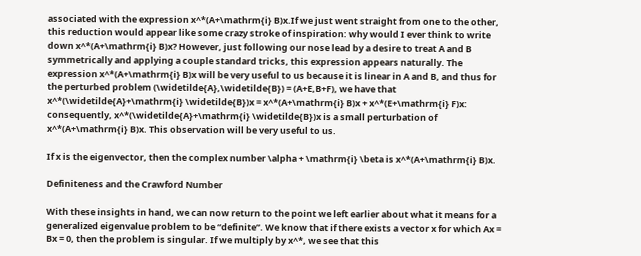associated with the expression x^*(A+\mathrm{i} B)x.If we just went straight from one to the other, this reduction would appear like some crazy stroke of inspiration: why would I ever think to write down x^*(A+\mathrm{i} B)x? However, just following our nose lead by a desire to treat A and B symmetrically and applying a couple standard tricks, this expression appears naturally. The expression x^*(A+\mathrm{i} B)x will be very useful to us because it is linear in A and B, and thus for the perturbed problem (\widetilde{A},\widetilde{B}) = (A+E,B+F), we have that x^*(\widetilde{A}+\mathrm{i} \widetilde{B})x = x^*(A+\mathrm{i} B)x + x^*(E+\mathrm{i} F)x: consequently, x^*(\widetilde{A}+\mathrm{i} \widetilde{B})x is a small perturbation of x^*(A+\mathrm{i} B)x. This observation will be very useful to us.

If x is the eigenvector, then the complex number \alpha + \mathrm{i} \beta is x^*(A+\mathrm{i} B)x.

Definiteness and the Crawford Number

With these insights in hand, we can now return to the point we left earlier about what it means for a generalized eigenvalue problem to be “definite”. We know that if there exists a vector x for which Ax = Bx = 0, then the problem is singular. If we multiply by x^*, we see that this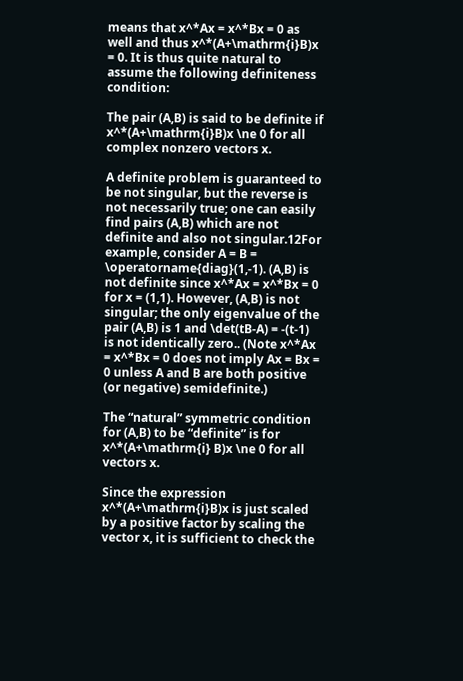means that x^*Ax = x^*Bx = 0 as well and thus x^*(A+\mathrm{i}B)x = 0. It is thus quite natural to assume the following definiteness condition:

The pair (A,B) is said to be definite if x^*(A+\mathrm{i}B)x \ne 0 for all complex nonzero vectors x.

A definite problem is guaranteed to be not singular, but the reverse is not necessarily true; one can easily find pairs (A,B) which are not definite and also not singular.12For example, consider A = B = \operatorname{diag}(1,-1). (A,B) is not definite since x^*Ax = x^*Bx = 0 for x = (1,1). However, (A,B) is not singular; the only eigenvalue of the pair (A,B) is 1 and \det(tB-A) = -(t-1) is not identically zero.. (Note x^*Ax = x^*Bx = 0 does not imply Ax = Bx = 0 unless A and B are both positive (or negative) semidefinite.)

The “natural” symmetric condition for (A,B) to be “definite” is for x^*(A+\mathrm{i} B)x \ne 0 for all vectors x.

Since the expression x^*(A+\mathrm{i}B)x is just scaled by a positive factor by scaling the vector x, it is sufficient to check the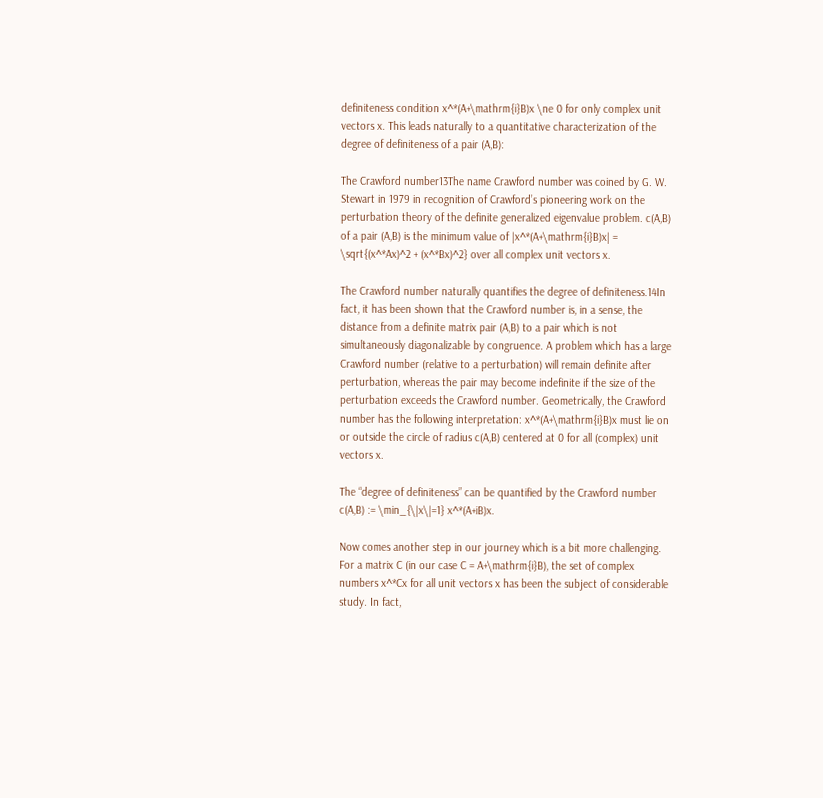definiteness condition x^*(A+\mathrm{i}B)x \ne 0 for only complex unit vectors x. This leads naturally to a quantitative characterization of the degree of definiteness of a pair (A,B):

The Crawford number13The name Crawford number was coined by G. W. Stewart in 1979 in recognition of Crawford’s pioneering work on the perturbation theory of the definite generalized eigenvalue problem. c(A,B) of a pair (A,B) is the minimum value of |x^*(A+\mathrm{i}B)x| = \sqrt{(x^*Ax)^2 + (x^*Bx)^2} over all complex unit vectors x.

The Crawford number naturally quantifies the degree of definiteness.14In fact, it has been shown that the Crawford number is, in a sense, the distance from a definite matrix pair (A,B) to a pair which is not simultaneously diagonalizable by congruence. A problem which has a large Crawford number (relative to a perturbation) will remain definite after perturbation, whereas the pair may become indefinite if the size of the perturbation exceeds the Crawford number. Geometrically, the Crawford number has the following interpretation: x^*(A+\mathrm{i}B)x must lie on or outside the circle of radius c(A,B) centered at 0 for all (complex) unit vectors x.

The “degree of definiteness” can be quantified by the Crawford number c(A,B) := \min_{\|x\|=1} x^*(A+iB)x.

Now comes another step in our journey which is a bit more challenging. For a matrix C (in our case C = A+\mathrm{i}B), the set of complex numbers x^*Cx for all unit vectors x has been the subject of considerable study. In fact,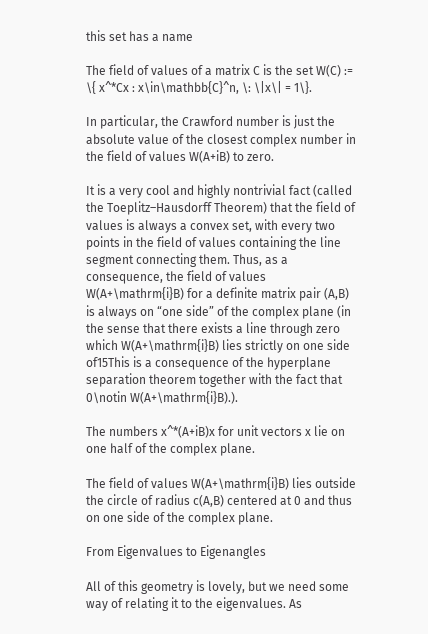this set has a name

The field of values of a matrix C is the set W(C) := \{ x^*Cx : x\in\mathbb{C}^n, \: \|x\| = 1\}.

In particular, the Crawford number is just the absolute value of the closest complex number in the field of values W(A+iB) to zero.

It is a very cool and highly nontrivial fact (called the Toeplitz–Hausdorff Theorem) that the field of values is always a convex set, with every two points in the field of values containing the line segment connecting them. Thus, as a consequence, the field of values W(A+\mathrm{i}B) for a definite matrix pair (A,B) is always on “one side” of the complex plane (in the sense that there exists a line through zero which W(A+\mathrm{i}B) lies strictly on one side of15This is a consequence of the hyperplane separation theorem together with the fact that 0\notin W(A+\mathrm{i}B).).

The numbers x^*(A+iB)x for unit vectors x lie on one half of the complex plane.

The field of values W(A+\mathrm{i}B) lies outside the circle of radius c(A,B) centered at 0 and thus on one side of the complex plane.

From Eigenvalues to Eigenangles

All of this geometry is lovely, but we need some way of relating it to the eigenvalues. As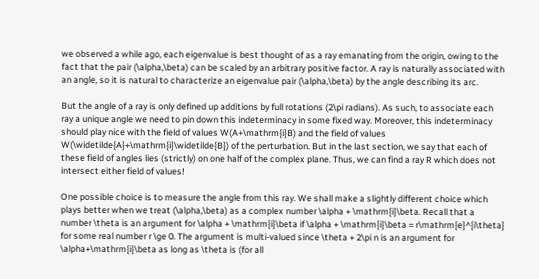we observed a while ago, each eigenvalue is best thought of as a ray emanating from the origin, owing to the fact that the pair (\alpha,\beta) can be scaled by an arbitrary positive factor. A ray is naturally associated with an angle, so it is natural to characterize an eigenvalue pair (\alpha,\beta) by the angle describing its arc.

But the angle of a ray is only defined up additions by full rotations (2\pi radians). As such, to associate each ray a unique angle we need to pin down this indeterminacy in some fixed way. Moreover, this indeterminacy should play nice with the field of values W(A+\mathrm{i}B) and the field of values W(\widetilde{A}+\mathrm{i}\widetilde{B}) of the perturbation. But in the last section, we say that each of these field of angles lies (strictly) on one half of the complex plane. Thus, we can find a ray R which does not intersect either field of values!

One possible choice is to measure the angle from this ray. We shall make a slightly different choice which plays better when we treat (\alpha,\beta) as a complex number \alpha + \mathrm{i}\beta. Recall that a number \theta is an argument for \alpha + \mathrm{i}\beta if \alpha + \mathrm{i}\beta = r\mathrm{e}^{i\theta} for some real number r \ge 0. The argument is multi-valued since \theta + 2\pi n is an argument for \alpha+\mathrm{i}\beta as long as \theta is (for all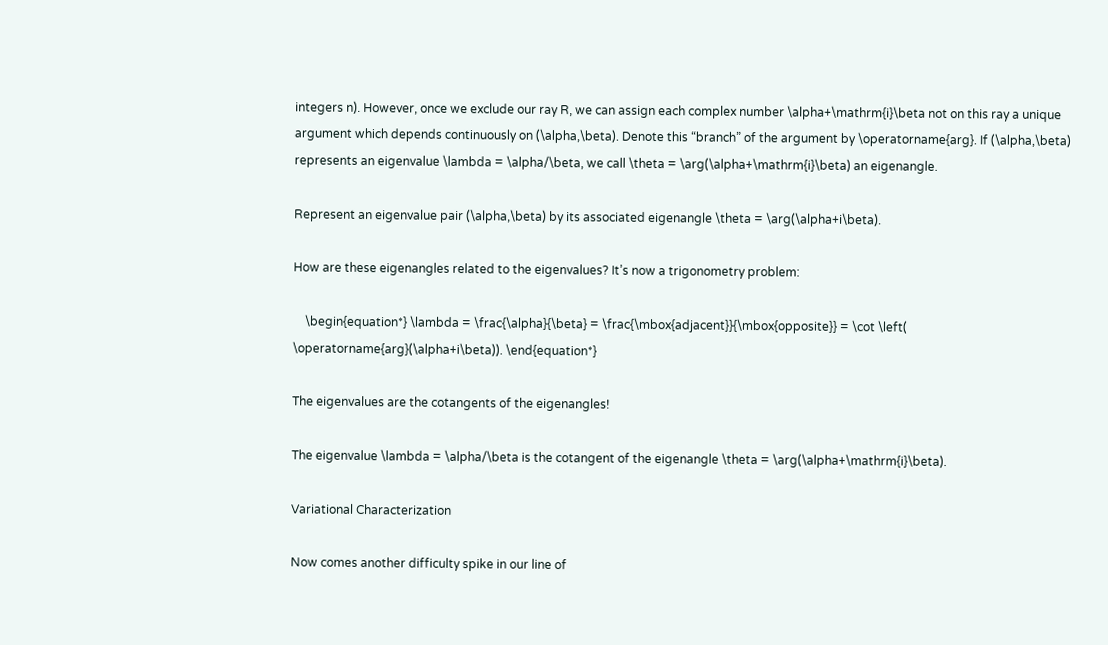integers n). However, once we exclude our ray R, we can assign each complex number \alpha+\mathrm{i}\beta not on this ray a unique argument which depends continuously on (\alpha,\beta). Denote this “branch” of the argument by \operatorname{arg}. If (\alpha,\beta) represents an eigenvalue \lambda = \alpha/\beta, we call \theta = \arg(\alpha+\mathrm{i}\beta) an eigenangle.

Represent an eigenvalue pair (\alpha,\beta) by its associated eigenangle \theta = \arg(\alpha+i\beta).

How are these eigenangles related to the eigenvalues? It’s now a trigonometry problem:

    \begin{equation*} \lambda = \frac{\alpha}{\beta} = \frac{\mbox{adjacent}}{\mbox{opposite}} = \cot \left( \operatorname{arg}(\alpha+i\beta)). \end{equation*}

The eigenvalues are the cotangents of the eigenangles!

The eigenvalue \lambda = \alpha/\beta is the cotangent of the eigenangle \theta = \arg(\alpha+\mathrm{i}\beta).

Variational Characterization

Now comes another difficulty spike in our line of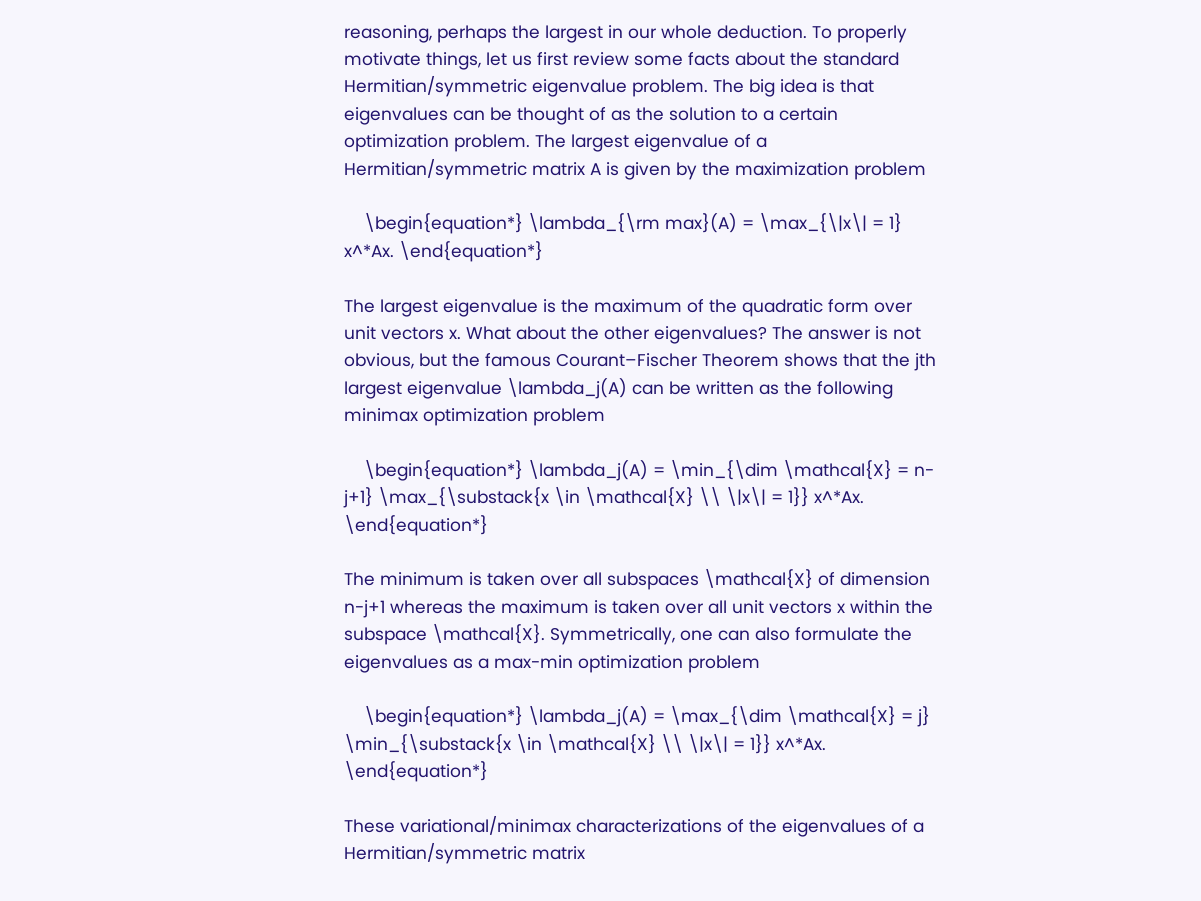reasoning, perhaps the largest in our whole deduction. To properly motivate things, let us first review some facts about the standard Hermitian/symmetric eigenvalue problem. The big idea is that eigenvalues can be thought of as the solution to a certain optimization problem. The largest eigenvalue of a Hermitian/symmetric matrix A is given by the maximization problem

    \begin{equation*} \lambda_{\rm max}(A) = \max_{\|x\| = 1} x^*Ax. \end{equation*}

The largest eigenvalue is the maximum of the quadratic form over unit vectors x. What about the other eigenvalues? The answer is not obvious, but the famous Courant–Fischer Theorem shows that the jth largest eigenvalue \lambda_j(A) can be written as the following minimax optimization problem

    \begin{equation*} \lambda_j(A) = \min_{\dim \mathcal{X} = n-j+1} \max_{\substack{x \in \mathcal{X} \\ \|x\| = 1}} x^*Ax. \end{equation*}

The minimum is taken over all subspaces \mathcal{X} of dimension n-j+1 whereas the maximum is taken over all unit vectors x within the subspace \mathcal{X}. Symmetrically, one can also formulate the eigenvalues as a max-min optimization problem

    \begin{equation*} \lambda_j(A) = \max_{\dim \mathcal{X} = j} \min_{\substack{x \in \mathcal{X} \\ \|x\| = 1}} x^*Ax. \end{equation*}

These variational/minimax characterizations of the eigenvalues of a Hermitian/symmetric matrix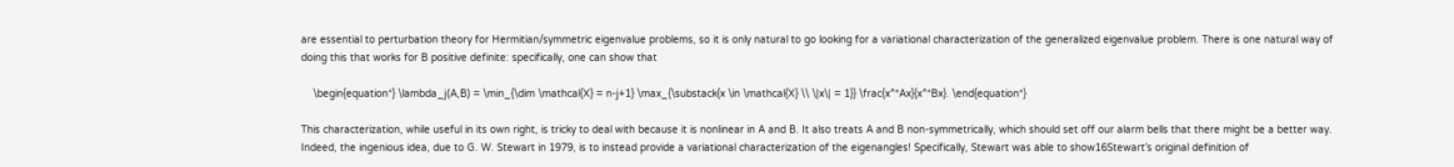are essential to perturbation theory for Hermitian/symmetric eigenvalue problems, so it is only natural to go looking for a variational characterization of the generalized eigenvalue problem. There is one natural way of doing this that works for B positive definite: specifically, one can show that

    \begin{equation*} \lambda_j(A,B) = \min_{\dim \mathcal{X} = n-j+1} \max_{\substack{x \in \mathcal{X} \\ \|x\| = 1}} \frac{x^*Ax}{x^*Bx}. \end{equation*}

This characterization, while useful in its own right, is tricky to deal with because it is nonlinear in A and B. It also treats A and B non-symmetrically, which should set off our alarm bells that there might be a better way. Indeed, the ingenious idea, due to G. W. Stewart in 1979, is to instead provide a variational characterization of the eigenangles! Specifically, Stewart was able to show16Stewart’s original definition of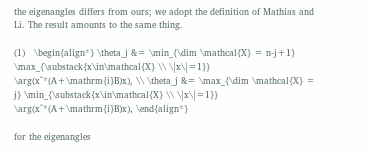the eigenangles differs from ours; we adopt the definition of Mathias and Li. The result amounts to the same thing.

(1)   \begin{align*} \theta_j &= \min_{\dim \mathcal{X} = n-j+1} \max_{\substack{x\in\mathcal{X} \\ \|x\|=1}} \arg(x^*(A+\mathrm{i}B)x), \\ \theta_j &= \max_{\dim \mathcal{X} = j} \min_{\substack{x\in\mathcal{X} \\ \|x\|=1}} \arg(x^*(A+\mathrm{i}B)x), \end{align*}

for the eigenangles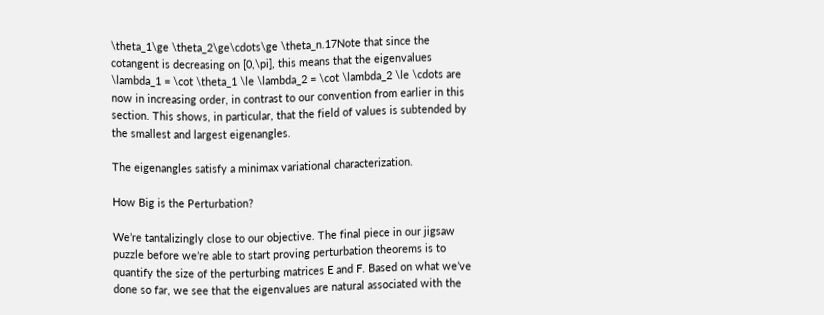\theta_1\ge \theta_2\ge\cdots\ge \theta_n.17Note that since the cotangent is decreasing on [0,\pi], this means that the eigenvalues \lambda_1 = \cot \theta_1 \le \lambda_2 = \cot \lambda_2 \le \cdots are now in increasing order, in contrast to our convention from earlier in this section. This shows, in particular, that the field of values is subtended by the smallest and largest eigenangles.

The eigenangles satisfy a minimax variational characterization.

How Big is the Perturbation?

We’re tantalizingly close to our objective. The final piece in our jigsaw puzzle before we’re able to start proving perturbation theorems is to quantify the size of the perturbing matrices E and F. Based on what we’ve done so far, we see that the eigenvalues are natural associated with the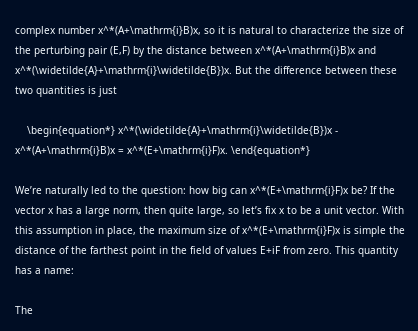complex number x^*(A+\mathrm{i}B)x, so it is natural to characterize the size of the perturbing pair (E,F) by the distance between x^*(A+\mathrm{i}B)x and x^*(\widetilde{A}+\mathrm{i}\widetilde{B})x. But the difference between these two quantities is just

    \begin{equation*} x^*(\widetilde{A}+\mathrm{i}\widetilde{B})x - x^*(A+\mathrm{i}B)x = x^*(E+\mathrm{i}F)x. \end{equation*}

We’re naturally led to the question: how big can x^*(E+\mathrm{i}F)x be? If the vector x has a large norm, then quite large, so let’s fix x to be a unit vector. With this assumption in place, the maximum size of x^*(E+\mathrm{i}F)x is simple the distance of the farthest point in the field of values E+iF from zero. This quantity has a name:

The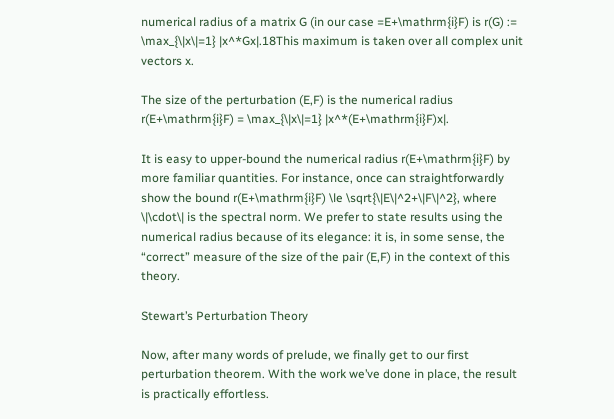numerical radius of a matrix G (in our case =E+\mathrm{i}F) is r(G) := \max_{\|x\|=1} |x^*Gx|.18This maximum is taken over all complex unit vectors x.

The size of the perturbation (E,F) is the numerical radius r(E+\mathrm{i}F) = \max_{\|x\|=1} |x^*(E+\mathrm{i}F)x|.

It is easy to upper-bound the numerical radius r(E+\mathrm{i}F) by more familiar quantities. For instance, once can straightforwardly show the bound r(E+\mathrm{i}F) \le \sqrt{\|E\|^2+\|F\|^2}, where \|\cdot\| is the spectral norm. We prefer to state results using the numerical radius because of its elegance: it is, in some sense, the “correct” measure of the size of the pair (E,F) in the context of this theory.

Stewart’s Perturbation Theory

Now, after many words of prelude, we finally get to our first perturbation theorem. With the work we’ve done in place, the result is practically effortless.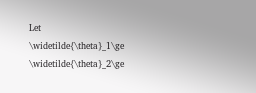Let \widetilde{\theta}_1\ge \widetilde{\theta}_2\ge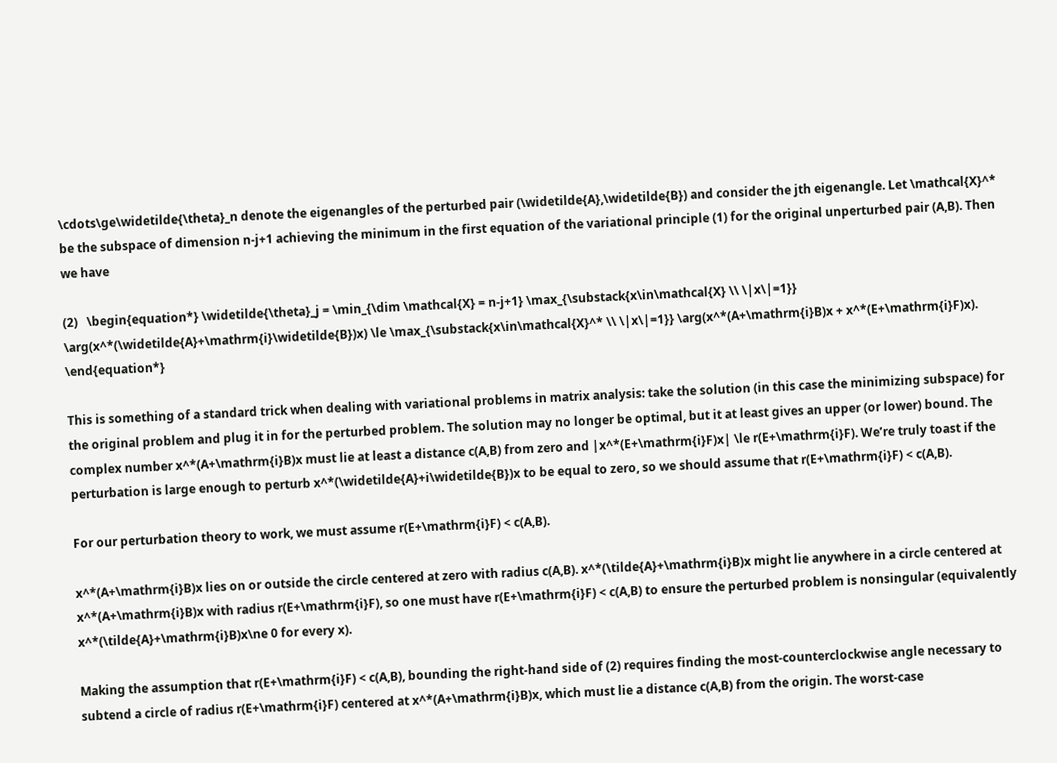\cdots\ge\widetilde{\theta}_n denote the eigenangles of the perturbed pair (\widetilde{A},\widetilde{B}) and consider the jth eigenangle. Let \mathcal{X}^* be the subspace of dimension n-j+1 achieving the minimum in the first equation of the variational principle (1) for the original unperturbed pair (A,B). Then we have

(2)   \begin{equation*} \widetilde{\theta}_j = \min_{\dim \mathcal{X} = n-j+1} \max_{\substack{x\in\mathcal{X} \\ \|x\|=1}} \arg(x^*(\widetilde{A}+\mathrm{i}\widetilde{B})x) \le \max_{\substack{x\in\mathcal{X}^* \\ \|x\|=1}} \arg(x^*(A+\mathrm{i}B)x + x^*(E+\mathrm{i}F)x). \end{equation*}

This is something of a standard trick when dealing with variational problems in matrix analysis: take the solution (in this case the minimizing subspace) for the original problem and plug it in for the perturbed problem. The solution may no longer be optimal, but it at least gives an upper (or lower) bound. The complex number x^*(A+\mathrm{i}B)x must lie at least a distance c(A,B) from zero and |x^*(E+\mathrm{i}F)x| \le r(E+\mathrm{i}F). We’re truly toast if the perturbation is large enough to perturb x^*(\widetilde{A}+i\widetilde{B})x to be equal to zero, so we should assume that r(E+\mathrm{i}F) < c(A,B).

For our perturbation theory to work, we must assume r(E+\mathrm{i}F) < c(A,B).

x^*(A+\mathrm{i}B)x lies on or outside the circle centered at zero with radius c(A,B). x^*(\tilde{A}+\mathrm{i}B)x might lie anywhere in a circle centered at x^*(A+\mathrm{i}B)x with radius r(E+\mathrm{i}F), so one must have r(E+\mathrm{i}F) < c(A,B) to ensure the perturbed problem is nonsingular (equivalently x^*(\tilde{A}+\mathrm{i}B)x\ne 0 for every x).

Making the assumption that r(E+\mathrm{i}F) < c(A,B), bounding the right-hand side of (2) requires finding the most-counterclockwise angle necessary to subtend a circle of radius r(E+\mathrm{i}F) centered at x^*(A+\mathrm{i}B)x, which must lie a distance c(A,B) from the origin. The worst-case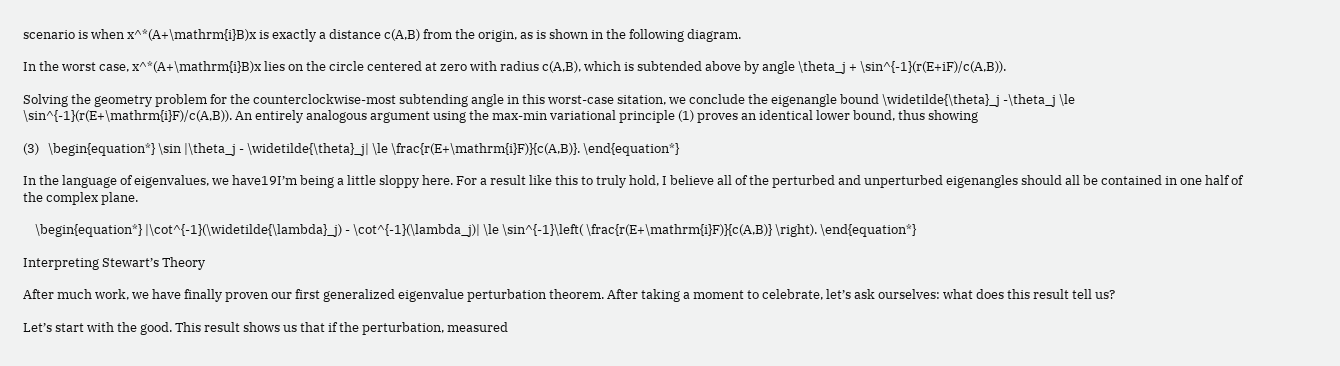scenario is when x^*(A+\mathrm{i}B)x is exactly a distance c(A,B) from the origin, as is shown in the following diagram.

In the worst case, x^*(A+\mathrm{i}B)x lies on the circle centered at zero with radius c(A,B), which is subtended above by angle \theta_j + \sin^{-1}(r(E+iF)/c(A,B)).

Solving the geometry problem for the counterclockwise-most subtending angle in this worst-case sitation, we conclude the eigenangle bound \widetilde{\theta}_j -\theta_j \le \sin^{-1}(r(E+\mathrm{i}F)/c(A,B)). An entirely analogous argument using the max-min variational principle (1) proves an identical lower bound, thus showing

(3)   \begin{equation*} \sin |\theta_j - \widetilde{\theta}_j| \le \frac{r(E+\mathrm{i}F)}{c(A,B)}. \end{equation*}

In the language of eigenvalues, we have19I’m being a little sloppy here. For a result like this to truly hold, I believe all of the perturbed and unperturbed eigenangles should all be contained in one half of the complex plane.

    \begin{equation*} |\cot^{-1}(\widetilde{\lambda}_j) - \cot^{-1}(\lambda_j)| \le \sin^{-1}\left( \frac{r(E+\mathrm{i}F)}{c(A,B)} \right). \end{equation*}

Interpreting Stewart’s Theory

After much work, we have finally proven our first generalized eigenvalue perturbation theorem. After taking a moment to celebrate, let’s ask ourselves: what does this result tell us?

Let’s start with the good. This result shows us that if the perturbation, measured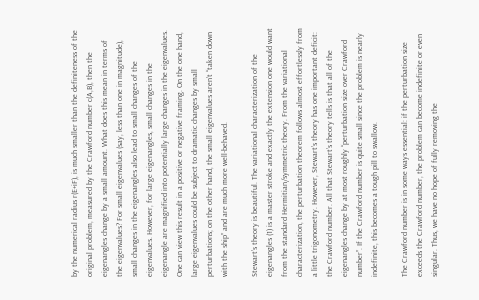by the numerical radius r(E+iF), is much smaller than the definiteness of the original problem, measured by the Crawford number c(A,B), then the eigenangles change by a small amount. What does this mean in terms of the eigenvalues? For small eigenvalues (say, less than one in magnitude), small changes in the eigenangles also lead to small changes of the eigenvalues. However, for large eigenangles, small changes in the eigenangle are magnified into potentially large changes in the eigenvalues. One can view this result in a positive or negative framing. On the one hand, large eigenvalues could be subject to dramatic changes by small perturbations; on the other hand, the small eigenvalues aren’t “taken down with the ship” and are much more well-behaved.

Stewart’s theory is beautiful. The variational characterization of the eigenangles (1) is a master stroke and exactly the extension one would want from the standard Hermitian/symmetric theory. From the variational characterization, the perturbation theorem follows almost effortlessly from a little trigonometry. However, Stewart’s theory has one important deficit: the Crawford number. All that Stewart’s theory tells is that all of the eigenangles change by at most roughly “perturbation size over Crawford number”. If the Crawford number is quite small since the problem is nearly indefinite, this becomes a tough pill to swallow.

The Crawford number is in some ways essential: if the perturbation size exceeds the Crawford number, the problem can become indefinite or even singular. Thus, we have no hope of fully removing the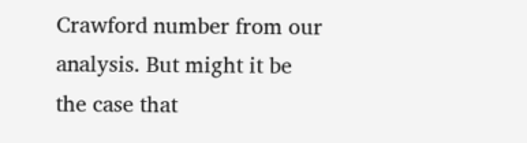Crawford number from our analysis. But might it be the case that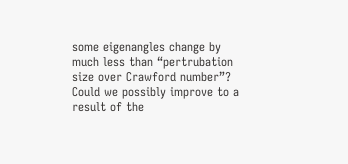some eigenangles change by much less than “pertrubation size over Crawford number”? Could we possibly improve to a result of the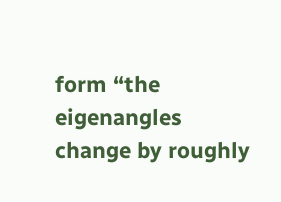form “the eigenangles change by roughly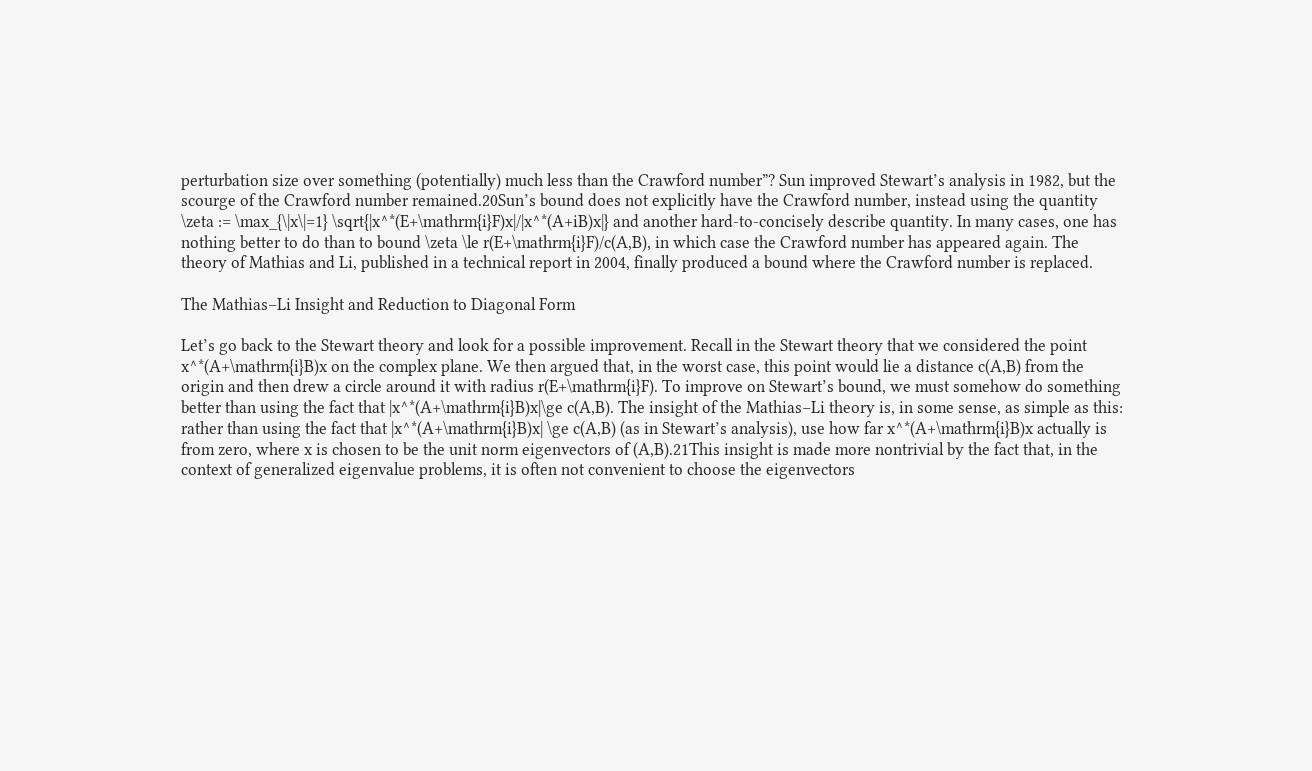perturbation size over something (potentially) much less than the Crawford number”? Sun improved Stewart’s analysis in 1982, but the scourge of the Crawford number remained.20Sun’s bound does not explicitly have the Crawford number, instead using the quantity \zeta := \max_{\|x\|=1} \sqrt{|x^*(E+\mathrm{i}F)x|/|x^*(A+iB)x|} and another hard-to-concisely describe quantity. In many cases, one has nothing better to do than to bound \zeta \le r(E+\mathrm{i}F)/c(A,B), in which case the Crawford number has appeared again. The theory of Mathias and Li, published in a technical report in 2004, finally produced a bound where the Crawford number is replaced.

The Mathias–Li Insight and Reduction to Diagonal Form

Let’s go back to the Stewart theory and look for a possible improvement. Recall in the Stewart theory that we considered the point x^*(A+\mathrm{i}B)x on the complex plane. We then argued that, in the worst case, this point would lie a distance c(A,B) from the origin and then drew a circle around it with radius r(E+\mathrm{i}F). To improve on Stewart’s bound, we must somehow do something better than using the fact that |x^*(A+\mathrm{i}B)x|\ge c(A,B). The insight of the Mathias–Li theory is, in some sense, as simple as this: rather than using the fact that |x^*(A+\mathrm{i}B)x| \ge c(A,B) (as in Stewart’s analysis), use how far x^*(A+\mathrm{i}B)x actually is from zero, where x is chosen to be the unit norm eigenvectors of (A,B).21This insight is made more nontrivial by the fact that, in the context of generalized eigenvalue problems, it is often not convenient to choose the eigenvectors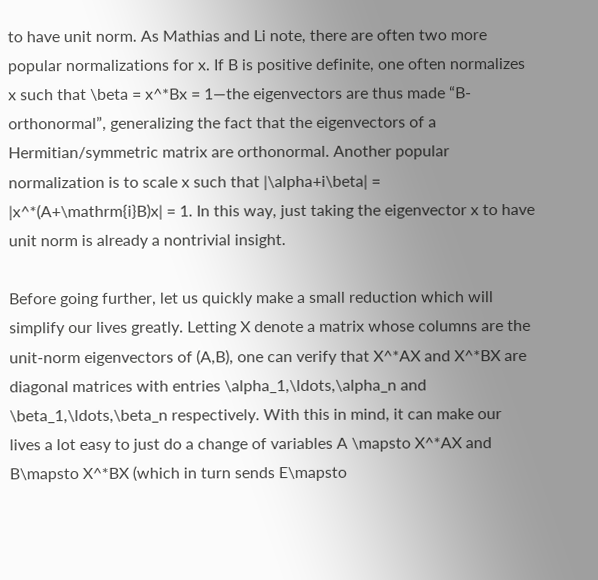to have unit norm. As Mathias and Li note, there are often two more popular normalizations for x. If B is positive definite, one often normalizes x such that \beta = x^*Bx = 1—the eigenvectors are thus made “B-orthonormal”, generalizing the fact that the eigenvectors of a Hermitian/symmetric matrix are orthonormal. Another popular normalization is to scale x such that |\alpha+i\beta| = |x^*(A+\mathrm{i}B)x| = 1. In this way, just taking the eigenvector x to have unit norm is already a nontrivial insight.

Before going further, let us quickly make a small reduction which will simplify our lives greatly. Letting X denote a matrix whose columns are the unit-norm eigenvectors of (A,B), one can verify that X^*AX and X^*BX are diagonal matrices with entries \alpha_1,\ldots,\alpha_n and \beta_1,\ldots,\beta_n respectively. With this in mind, it can make our lives a lot easy to just do a change of variables A \mapsto X^*AX and B\mapsto X^*BX (which in turn sends E\mapsto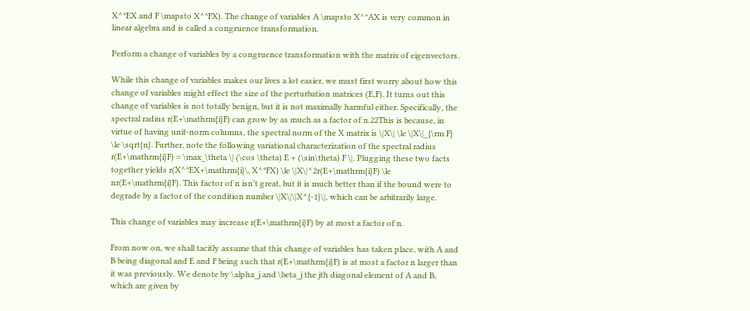X^*EX and F \mapsto X^*FX). The change of variables A \mapsto X^*AX is very common in linear algebra and is called a congruence transformation.

Perform a change of variables by a congruence transformation with the matrix of eigenvectors.

While this change of variables makes our lives a lot easier, we must first worry about how this change of variables might effect the size of the perturbation matrices (E,F). It turns out this change of variables is not totally benign, but it is not maximally harmful either. Specifically, the spectral radius r(E+\mathrm{i}F) can grow by as much as a factor of n.22This is because, in virtue of having unit-norm columns, the spectral norm of the X matrix is \|X\| \le \|X\|_{\rm F} \le \sqrt{n}. Further, note the following variational characterization of the spectral radius r(E+\mathrm{i}F) = \max_\theta \| (\cos \theta) E + (\sin\theta) F \|. Plugging these two facts together yields r(X^*EX+\mathrm{i}\, X^*FX) \le \|X\|^2r(E+\mathrm{i}F) \le nr(E+\mathrm{i}F). This factor of n isn’t great, but it is much better than if the bound were to degrade by a factor of the condition number \|X\|\|X^{-1}\|, which can be arbitrarily large.

This change of variables may increase r(E+\mathrm{i}F) by at most a factor of n.

From now on, we shall tacitly assume that this change of variables has taken place, with A and B being diagonal and E and F being such that r(E+\mathrm{i}F) is at most a factor n larger than it was previously. We denote by \alpha_j and \beta_j the jth diagonal element of A and B, which are given by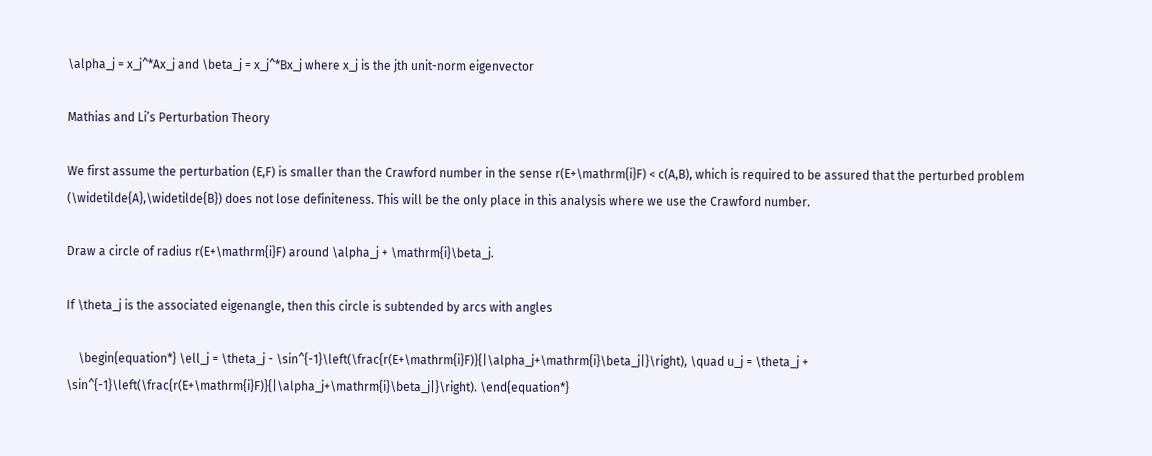\alpha_j = x_j^*Ax_j and \beta_j = x_j^*Bx_j where x_j is the jth unit-norm eigenvector

Mathias and Li’s Perturbation Theory

We first assume the perturbation (E,F) is smaller than the Crawford number in the sense r(E+\mathrm{i}F) < c(A,B), which is required to be assured that the perturbed problem (\widetilde{A},\widetilde{B}) does not lose definiteness. This will be the only place in this analysis where we use the Crawford number.

Draw a circle of radius r(E+\mathrm{i}F) around \alpha_j + \mathrm{i}\beta_j.

If \theta_j is the associated eigenangle, then this circle is subtended by arcs with angles

    \begin{equation*} \ell_j = \theta_j - \sin^{-1}\left(\frac{r(E+\mathrm{i}F)}{|\alpha_j+\mathrm{i}\beta_j|}\right), \quad u_j = \theta_j + \sin^{-1}\left(\frac{r(E+\mathrm{i}F)}{|\alpha_j+\mathrm{i}\beta_j|}\right). \end{equation*}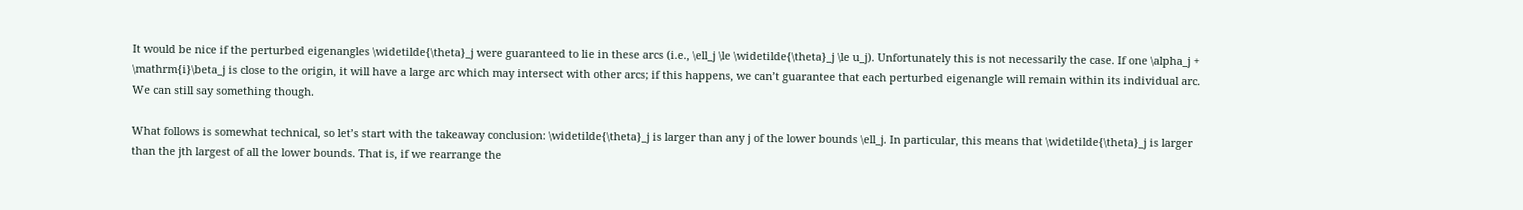It would be nice if the perturbed eigenangles \widetilde{\theta}_j were guaranteed to lie in these arcs (i.e., \ell_j \le \widetilde{\theta}_j \le u_j). Unfortunately this is not necessarily the case. If one \alpha_j + \mathrm{i}\beta_j is close to the origin, it will have a large arc which may intersect with other arcs; if this happens, we can’t guarantee that each perturbed eigenangle will remain within its individual arc. We can still say something though.

What follows is somewhat technical, so let’s start with the takeaway conclusion: \widetilde{\theta}_j is larger than any j of the lower bounds \ell_j. In particular, this means that \widetilde{\theta}_j is larger than the jth largest of all the lower bounds. That is, if we rearrange the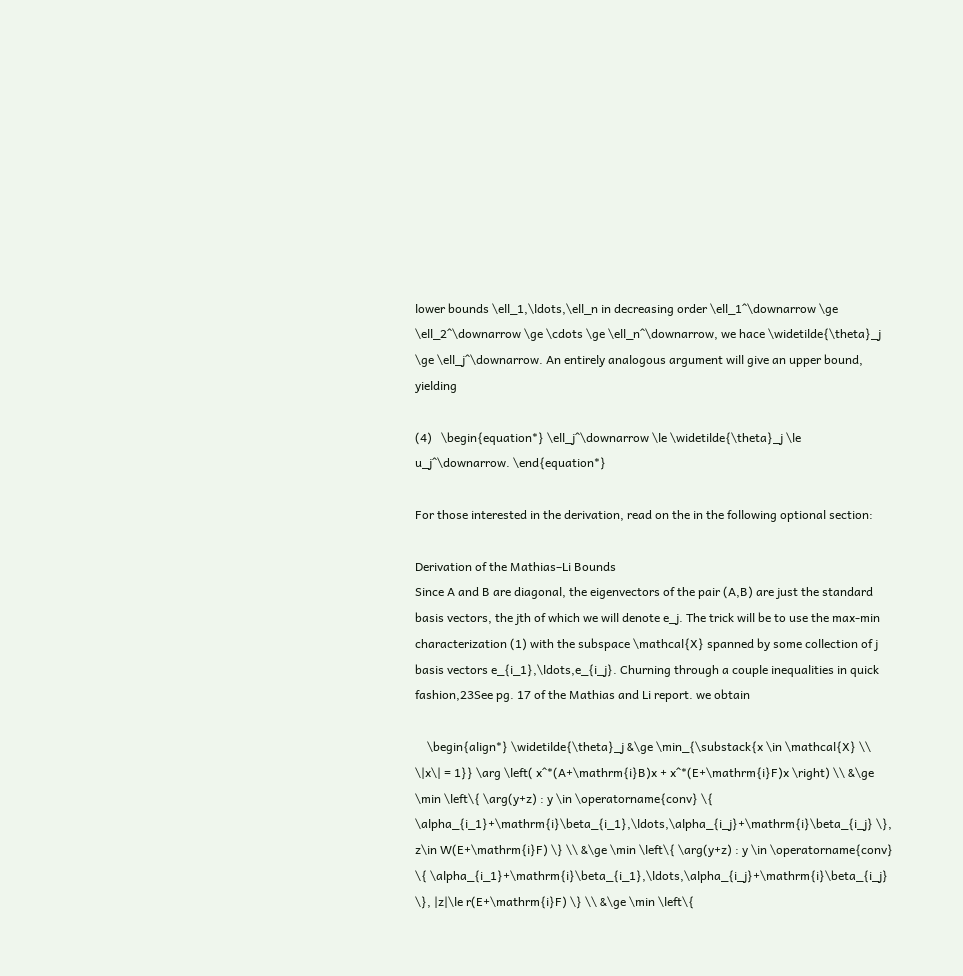lower bounds \ell_1,\ldots,\ell_n in decreasing order \ell_1^\downarrow \ge \ell_2^\downarrow \ge \cdots \ge \ell_n^\downarrow, we hace \widetilde{\theta}_j \ge \ell_j^\downarrow. An entirely analogous argument will give an upper bound, yielding

(4)   \begin{equation*} \ell_j^\downarrow \le \widetilde{\theta}_j \le u_j^\downarrow. \end{equation*}

For those interested in the derivation, read on the in the following optional section:

Derivation of the Mathias–Li Bounds
Since A and B are diagonal, the eigenvectors of the pair (A,B) are just the standard basis vectors, the jth of which we will denote e_j. The trick will be to use the max-min characterization (1) with the subspace \mathcal{X} spanned by some collection of j basis vectors e_{i_1},\ldots,e_{i_j}. Churning through a couple inequalities in quick fashion,23See pg. 17 of the Mathias and Li report. we obtain

    \begin{align*} \widetilde{\theta}_j &\ge \min_{\substack{x \in \mathcal{X} \\ \|x\| = 1}} \arg \left( x^*(A+\mathrm{i}B)x + x^*(E+\mathrm{i}F)x \right) \\ &\ge \min \left\{ \arg(y+z) : y \in \operatorname{conv} \{ \alpha_{i_1}+\mathrm{i}\beta_{i_1},\ldots,\alpha_{i_j}+\mathrm{i}\beta_{i_j} \}, z\in W(E+\mathrm{i}F) \} \\ &\ge \min \left\{ \arg(y+z) : y \in \operatorname{conv} \{ \alpha_{i_1}+\mathrm{i}\beta_{i_1},\ldots,\alpha_{i_j}+\mathrm{i}\beta_{i_j} \}, |z|\le r(E+\mathrm{i}F) \} \\ &\ge \min \left\{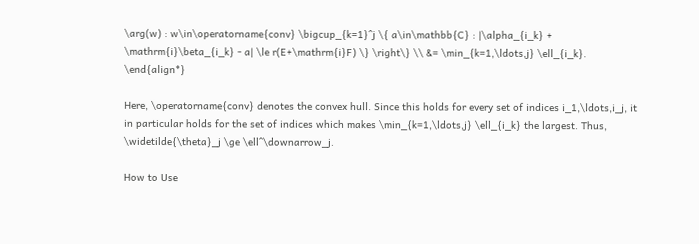\arg(w) : w\in\operatorname{conv} \bigcup_{k=1}^j \{ a\in\mathbb{C} : |\alpha_{i_k} + \mathrm{i}\beta_{i_k} - a| \le r(E+\mathrm{i}F) \} \right\} \\ &= \min_{k=1,\ldots,j} \ell_{i_k}. \end{align*}

Here, \operatorname{conv} denotes the convex hull. Since this holds for every set of indices i_1,\ldots,i_j, it in particular holds for the set of indices which makes \min_{k=1,\ldots,j} \ell_{i_k} the largest. Thus, \widetilde{\theta}_j \ge \ell^\downarrow_j.

How to Use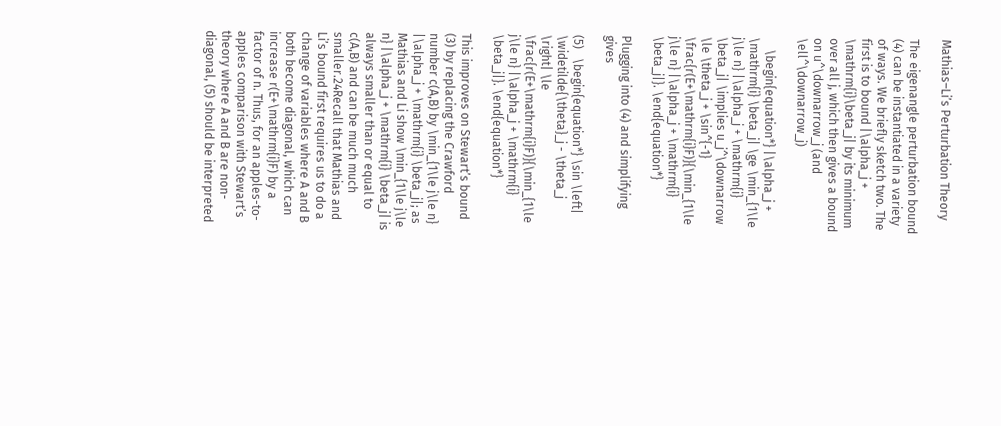Mathias–Li’s Perturbation Theory

The eigenangle perturbation bound (4) can be instantiated in a variety of ways. We briefly sketch two. The first is to bound |\alpha_j + \mathrm{i}\beta_j| by its minimum over all j, which then gives a bound on u^\downarrow_j (and \ell^\downarrow_j)

    \begin{equation*} |\alpha_j + \mathrm{i} \beta_j| \ge \min_{1\le j\le n} |\alpha_j + \mathrm{i} \beta_j| \implies u_j^\downarrow \le \theta_j + \sin^{-1} \frac{r(E+\mathrm{i}F)}{\min_{1\le j\le n} |\alpha_j + \mathrm{i} \beta_j|}. \end{equation*}

Plugging into (4) and simplifying gives

(5)   \begin{equation*} \sin \left| \widetilde{\theta}_j - \theta_j \right| \le \frac{r(E+\mathrm{i}F)}{\min_{1\le j\le n} |\alpha_j + \mathrm{i} \beta_j|}. \end{equation*}

This improves on Stewart’s bound (3) by replacing the Crawford number c(A,B) by \min_{1\le j\le n} |\alpha_j + \mathrm{i} \beta_j|; as Mathias and Li show \min_{1\le j\le n} |\alpha_j + \mathrm{i} \beta_j| is always smaller than or equal to c(A,B) and can be much much smaller.24Recall that Mathias and Li’s bound first requires us to do a change of variables where A and B both become diagonal, which can increase r(E+\mathrm{i}F) by a factor of n. Thus, for an apples-to-apples comparison with Stewart’s theory where A and B are non-diagonal, (5) should be interpreted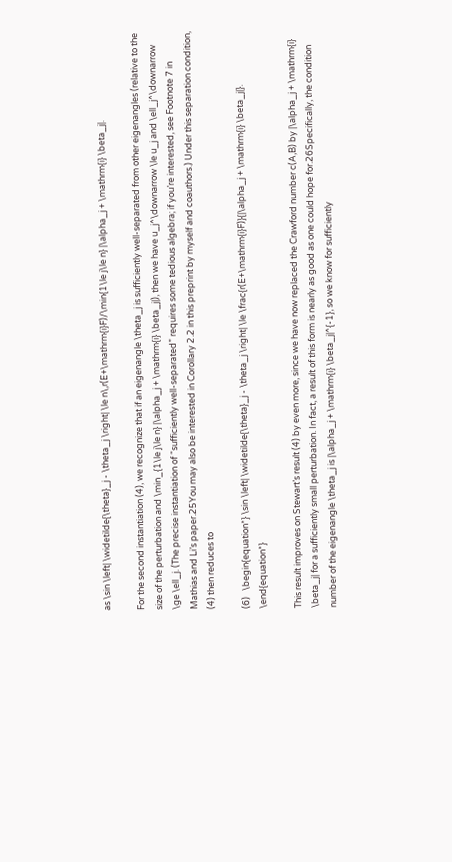as \sin \left| \widetilde{\theta}_j - \theta_j \right| \le n\,r(E+\mathrm{i}F)/\min{1\le j\le n} |\alpha_j + \mathrm{i} \beta_j|.

For the second instantiation (4), we recognize that if an eigenangle \theta_j is sufficiently well-separated from other eigenangles (relative to the size of the perturbation and \min_{1\le j\le n} |\alpha_j + \mathrm{i} \beta_j|), then we have u_j^\downarrow \le u_j and \ell_j^\downarrow \ge \ell_j. (The precise instantiation of “sufficiently well-separated” requires some tedious algebra; if you’re interested, see Footnote 7 in Mathias and Li’s paper.25You may also be interested in Corollary 2.2 in this preprint by myself and coauthors.) Under this separation condition, (4) then reduces to

(6)   \begin{equation*} \sin \left| \widetilde{\theta}_j - \theta_j \right| \le \frac{r(E+\mathrm{i}F)}{|\alpha_j + \mathrm{i} \beta_j|}. \end{equation*}

This result improves on Stewart’s result (4) by even more, since we have now replaced the Crawford number c(A,B) by |\alpha_j + \mathrm{i} \beta_j| for a sufficiently small perturbation. In fact, a result of this form is nearly as good as one could hope for.26Specifically, the condition number of the eigenangle \theta_j is |\alpha_j + \mathrm{i} \beta_j|^{-1}, so we know for sufficiently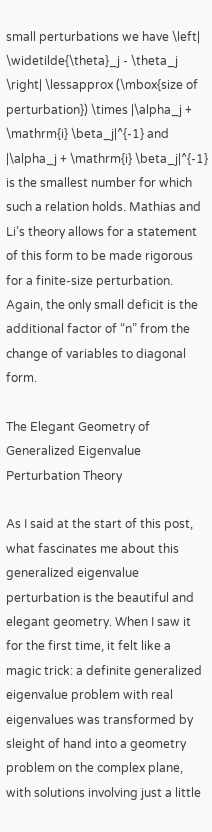small perturbations we have \left| \widetilde{\theta}_j - \theta_j \right| \lessapprox (\mbox{size of perturbation}) \times |\alpha_j + \mathrm{i} \beta_j|^{-1} and |\alpha_j + \mathrm{i} \beta_j|^{-1} is the smallest number for which such a relation holds. Mathias and Li’s theory allows for a statement of this form to be made rigorous for a finite-size perturbation. Again, the only small deficit is the additional factor of “n” from the change of variables to diagonal form.

The Elegant Geometry of Generalized Eigenvalue Perturbation Theory

As I said at the start of this post, what fascinates me about this generalized eigenvalue perturbation is the beautiful and elegant geometry. When I saw it for the first time, it felt like a magic trick: a definite generalized eigenvalue problem with real eigenvalues was transformed by sleight of hand into a geometry problem on the complex plane, with solutions involving just a little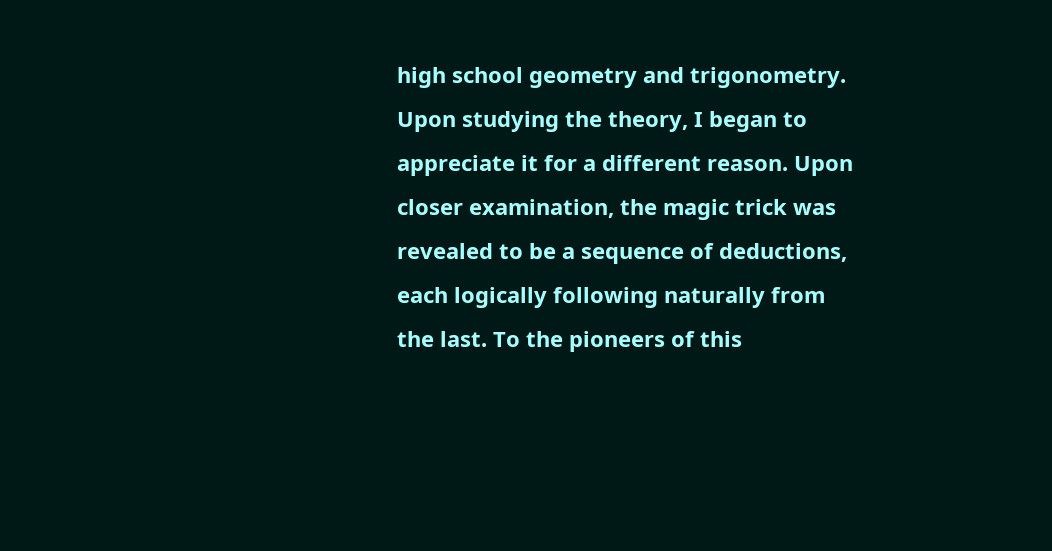high school geometry and trigonometry. Upon studying the theory, I began to appreciate it for a different reason. Upon closer examination, the magic trick was revealed to be a sequence of deductions, each logically following naturally from the last. To the pioneers of this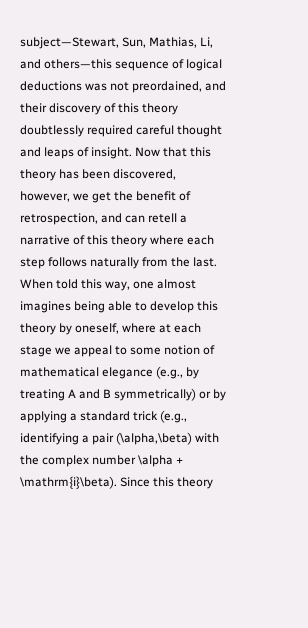subject—Stewart, Sun, Mathias, Li, and others—this sequence of logical deductions was not preordained, and their discovery of this theory doubtlessly required careful thought and leaps of insight. Now that this theory has been discovered, however, we get the benefit of retrospection, and can retell a narrative of this theory where each step follows naturally from the last. When told this way, one almost imagines being able to develop this theory by oneself, where at each stage we appeal to some notion of mathematical elegance (e.g., by treating A and B symmetrically) or by applying a standard trick (e.g., identifying a pair (\alpha,\beta) with the complex number \alpha + \mathrm{i}\beta). Since this theory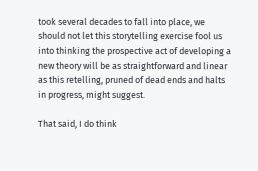took several decades to fall into place, we should not let this storytelling exercise fool us into thinking the prospective act of developing a new theory will be as straightforward and linear as this retelling, pruned of dead ends and halts in progress, might suggest.

That said, I do think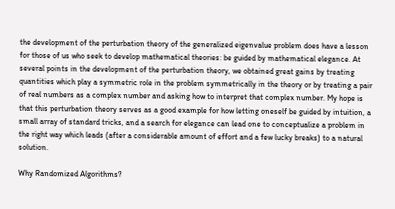the development of the perturbation theory of the generalized eigenvalue problem does have a lesson for those of us who seek to develop mathematical theories: be guided by mathematical elegance. At several points in the development of the perturbation theory, we obtained great gains by treating quantities which play a symmetric role in the problem symmetrically in the theory or by treating a pair of real numbers as a complex number and asking how to interpret that complex number. My hope is that this perturbation theory serves as a good example for how letting oneself be guided by intuition, a small array of standard tricks, and a search for elegance can lead one to conceptualize a problem in the right way which leads (after a considerable amount of effort and a few lucky breaks) to a natural solution.

Why Randomized Algorithms?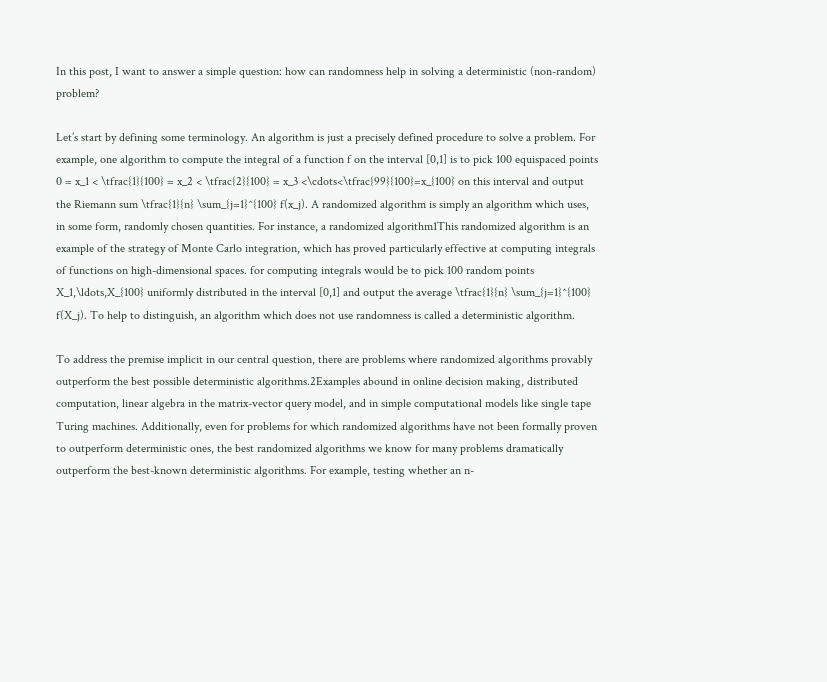In this post, I want to answer a simple question: how can randomness help in solving a deterministic (non-random) problem?

Let’s start by defining some terminology. An algorithm is just a precisely defined procedure to solve a problem. For example, one algorithm to compute the integral of a function f on the interval [0,1] is to pick 100 equispaced points 0 = x_1 < \tfrac{1}{100} = x_2 < \tfrac{2}{100} = x_3 <\cdots<\tfrac{99}{100}=x_{100} on this interval and output the Riemann sum \tfrac{1}{n} \sum_{j=1}^{100} f(x_j). A randomized algorithm is simply an algorithm which uses, in some form, randomly chosen quantities. For instance, a randomized algorithm1This randomized algorithm is an example of the strategy of Monte Carlo integration, which has proved particularly effective at computing integrals of functions on high-dimensional spaces. for computing integrals would be to pick 100 random points X_1,\ldots,X_{100} uniformly distributed in the interval [0,1] and output the average \tfrac{1}{n} \sum_{j=1}^{100} f(X_j). To help to distinguish, an algorithm which does not use randomness is called a deterministic algorithm.

To address the premise implicit in our central question, there are problems where randomized algorithms provably outperform the best possible deterministic algorithms.2Examples abound in online decision making, distributed computation, linear algebra in the matrix-vector query model, and in simple computational models like single tape Turing machines. Additionally, even for problems for which randomized algorithms have not been formally proven to outperform deterministic ones, the best randomized algorithms we know for many problems dramatically outperform the best-known deterministic algorithms. For example, testing whether an n-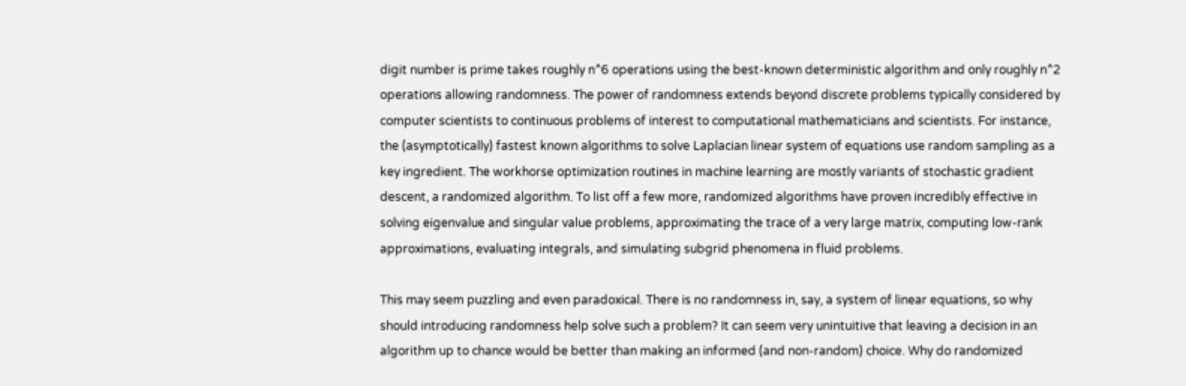digit number is prime takes roughly n^6 operations using the best-known deterministic algorithm and only roughly n^2 operations allowing randomness. The power of randomness extends beyond discrete problems typically considered by computer scientists to continuous problems of interest to computational mathematicians and scientists. For instance, the (asymptotically) fastest known algorithms to solve Laplacian linear system of equations use random sampling as a key ingredient. The workhorse optimization routines in machine learning are mostly variants of stochastic gradient descent, a randomized algorithm. To list off a few more, randomized algorithms have proven incredibly effective in solving eigenvalue and singular value problems, approximating the trace of a very large matrix, computing low-rank approximations, evaluating integrals, and simulating subgrid phenomena in fluid problems.

This may seem puzzling and even paradoxical. There is no randomness in, say, a system of linear equations, so why should introducing randomness help solve such a problem? It can seem very unintuitive that leaving a decision in an algorithm up to chance would be better than making an informed (and non-random) choice. Why do randomized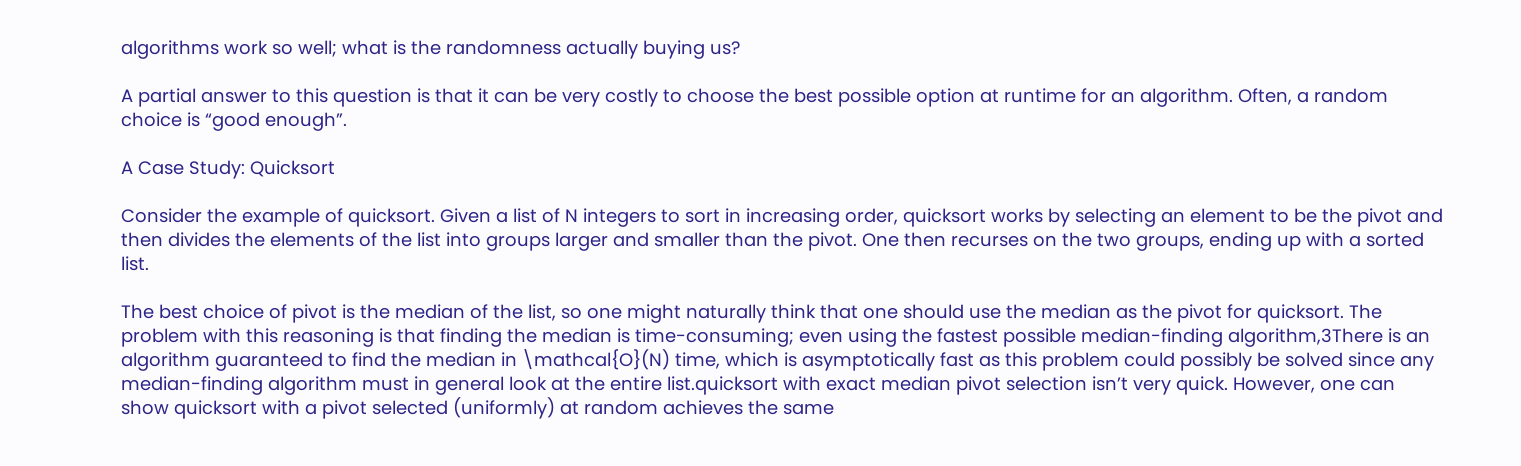algorithms work so well; what is the randomness actually buying us?

A partial answer to this question is that it can be very costly to choose the best possible option at runtime for an algorithm. Often, a random choice is “good enough”.

A Case Study: Quicksort

Consider the example of quicksort. Given a list of N integers to sort in increasing order, quicksort works by selecting an element to be the pivot and then divides the elements of the list into groups larger and smaller than the pivot. One then recurses on the two groups, ending up with a sorted list.

The best choice of pivot is the median of the list, so one might naturally think that one should use the median as the pivot for quicksort. The problem with this reasoning is that finding the median is time-consuming; even using the fastest possible median-finding algorithm,3There is an algorithm guaranteed to find the median in \mathcal{O}(N) time, which is asymptotically fast as this problem could possibly be solved since any median-finding algorithm must in general look at the entire list.quicksort with exact median pivot selection isn’t very quick. However, one can show quicksort with a pivot selected (uniformly) at random achieves the same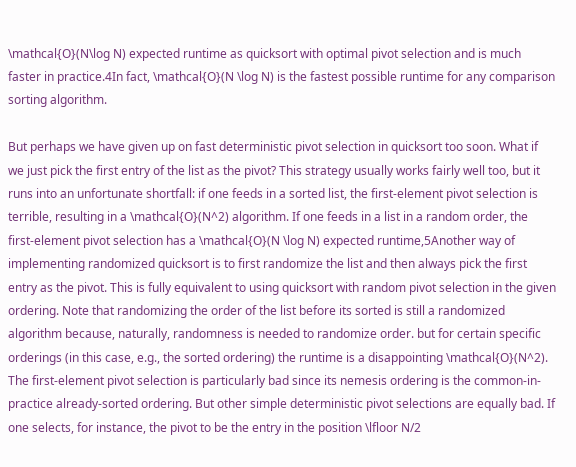\mathcal{O}(N\log N) expected runtime as quicksort with optimal pivot selection and is much faster in practice.4In fact, \mathcal{O}(N \log N) is the fastest possible runtime for any comparison sorting algorithm.

But perhaps we have given up on fast deterministic pivot selection in quicksort too soon. What if we just pick the first entry of the list as the pivot? This strategy usually works fairly well too, but it runs into an unfortunate shortfall: if one feeds in a sorted list, the first-element pivot selection is terrible, resulting in a \mathcal{O}(N^2) algorithm. If one feeds in a list in a random order, the first-element pivot selection has a \mathcal{O}(N \log N) expected runtime,5Another way of implementing randomized quicksort is to first randomize the list and then always pick the first entry as the pivot. This is fully equivalent to using quicksort with random pivot selection in the given ordering. Note that randomizing the order of the list before its sorted is still a randomized algorithm because, naturally, randomness is needed to randomize order. but for certain specific orderings (in this case, e.g., the sorted ordering) the runtime is a disappointing \mathcal{O}(N^2). The first-element pivot selection is particularly bad since its nemesis ordering is the common-in-practice already-sorted ordering. But other simple deterministic pivot selections are equally bad. If one selects, for instance, the pivot to be the entry in the position \lfloor N/2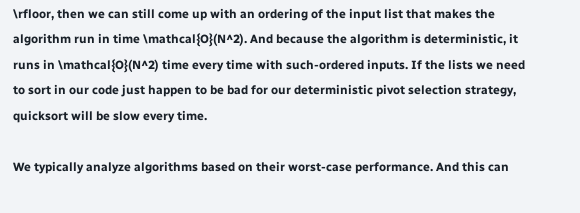\rfloor, then we can still come up with an ordering of the input list that makes the algorithm run in time \mathcal{O}(N^2). And because the algorithm is deterministic, it runs in \mathcal{O}(N^2) time every time with such-ordered inputs. If the lists we need to sort in our code just happen to be bad for our deterministic pivot selection strategy, quicksort will be slow every time.

We typically analyze algorithms based on their worst-case performance. And this can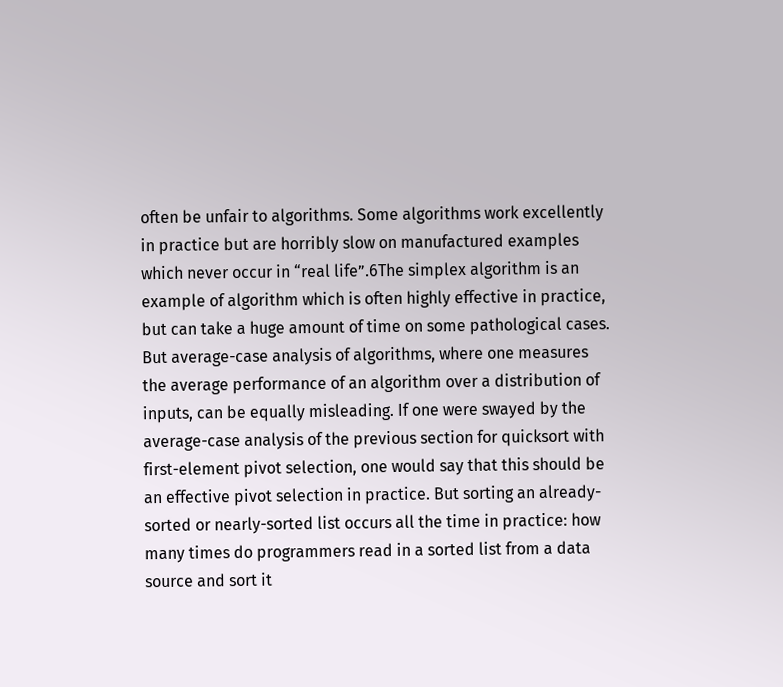often be unfair to algorithms. Some algorithms work excellently in practice but are horribly slow on manufactured examples which never occur in “real life”.6The simplex algorithm is an example of algorithm which is often highly effective in practice, but can take a huge amount of time on some pathological cases. But average-case analysis of algorithms, where one measures the average performance of an algorithm over a distribution of inputs, can be equally misleading. If one were swayed by the average-case analysis of the previous section for quicksort with first-element pivot selection, one would say that this should be an effective pivot selection in practice. But sorting an already-sorted or nearly-sorted list occurs all the time in practice: how many times do programmers read in a sorted list from a data source and sort it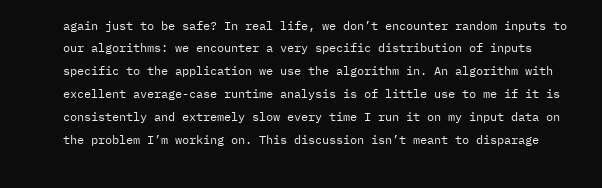again just to be safe? In real life, we don’t encounter random inputs to our algorithms: we encounter a very specific distribution of inputs specific to the application we use the algorithm in. An algorithm with excellent average-case runtime analysis is of little use to me if it is consistently and extremely slow every time I run it on my input data on the problem I’m working on. This discussion isn’t meant to disparage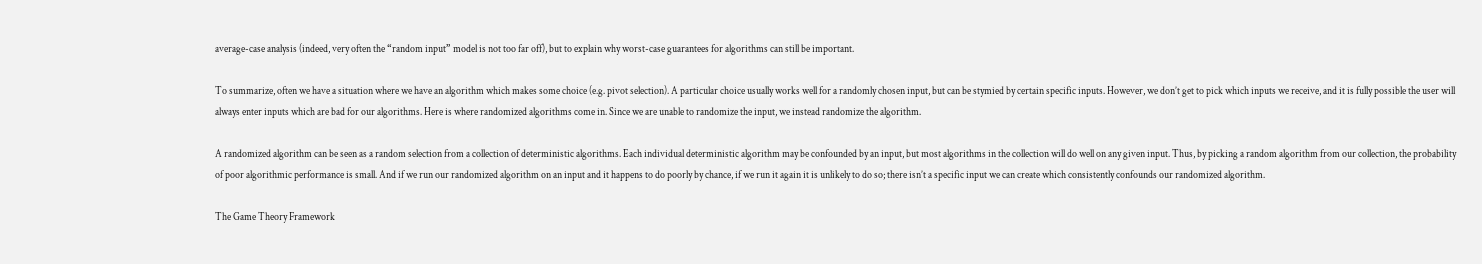average-case analysis (indeed, very often the “random input” model is not too far off), but to explain why worst-case guarantees for algorithms can still be important.

To summarize, often we have a situation where we have an algorithm which makes some choice (e.g. pivot selection). A particular choice usually works well for a randomly chosen input, but can be stymied by certain specific inputs. However, we don’t get to pick which inputs we receive, and it is fully possible the user will always enter inputs which are bad for our algorithms. Here is where randomized algorithms come in. Since we are unable to randomize the input, we instead randomize the algorithm.

A randomized algorithm can be seen as a random selection from a collection of deterministic algorithms. Each individual deterministic algorithm may be confounded by an input, but most algorithms in the collection will do well on any given input. Thus, by picking a random algorithm from our collection, the probability of poor algorithmic performance is small. And if we run our randomized algorithm on an input and it happens to do poorly by chance, if we run it again it is unlikely to do so; there isn’t a specific input we can create which consistently confounds our randomized algorithm.

The Game Theory Framework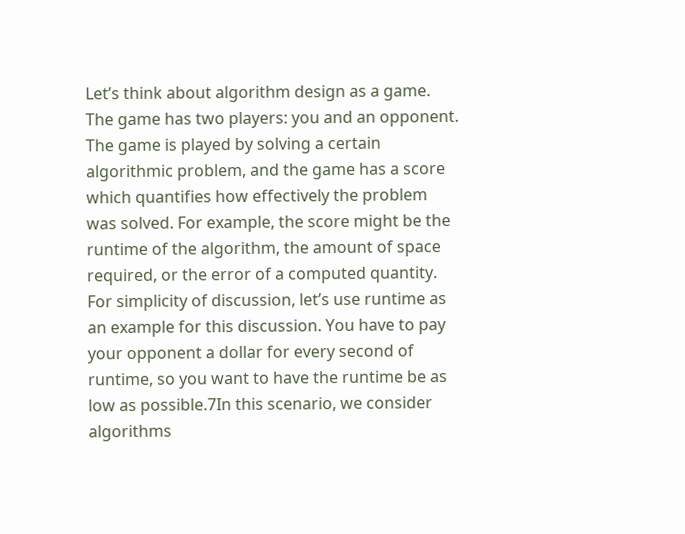Let’s think about algorithm design as a game. The game has two players: you and an opponent. The game is played by solving a certain algorithmic problem, and the game has a score which quantifies how effectively the problem was solved. For example, the score might be the runtime of the algorithm, the amount of space required, or the error of a computed quantity. For simplicity of discussion, let’s use runtime as an example for this discussion. You have to pay your opponent a dollar for every second of runtime, so you want to have the runtime be as low as possible.7In this scenario, we consider algorithms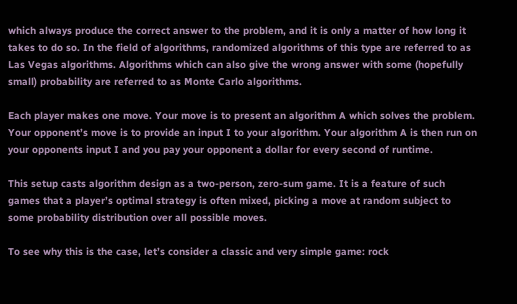which always produce the correct answer to the problem, and it is only a matter of how long it takes to do so. In the field of algorithms, randomized algorithms of this type are referred to as Las Vegas algorithms. Algorithms which can also give the wrong answer with some (hopefully small) probability are referred to as Monte Carlo algorithms.

Each player makes one move. Your move is to present an algorithm A which solves the problem. Your opponent’s move is to provide an input I to your algorithm. Your algorithm A is then run on your opponents input I and you pay your opponent a dollar for every second of runtime.

This setup casts algorithm design as a two-person, zero-sum game. It is a feature of such games that a player’s optimal strategy is often mixed, picking a move at random subject to some probability distribution over all possible moves.

To see why this is the case, let’s consider a classic and very simple game: rock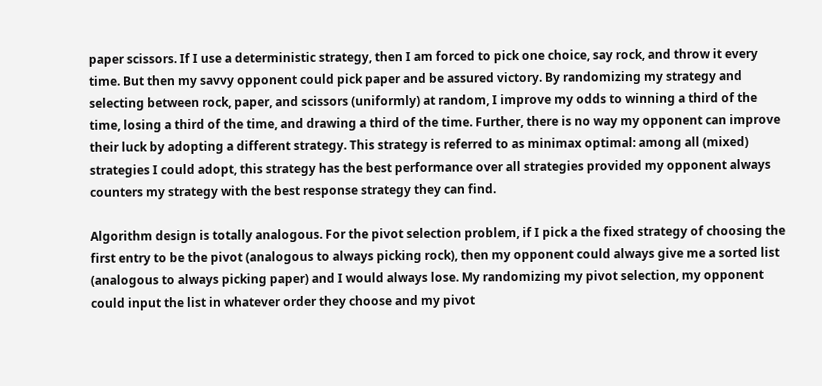paper scissors. If I use a deterministic strategy, then I am forced to pick one choice, say rock, and throw it every time. But then my savvy opponent could pick paper and be assured victory. By randomizing my strategy and selecting between rock, paper, and scissors (uniformly) at random, I improve my odds to winning a third of the time, losing a third of the time, and drawing a third of the time. Further, there is no way my opponent can improve their luck by adopting a different strategy. This strategy is referred to as minimax optimal: among all (mixed) strategies I could adopt, this strategy has the best performance over all strategies provided my opponent always counters my strategy with the best response strategy they can find.

Algorithm design is totally analogous. For the pivot selection problem, if I pick a the fixed strategy of choosing the first entry to be the pivot (analogous to always picking rock), then my opponent could always give me a sorted list (analogous to always picking paper) and I would always lose. My randomizing my pivot selection, my opponent could input the list in whatever order they choose and my pivot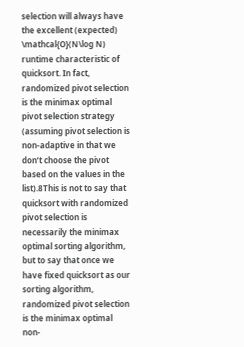selection will always have the excellent (expected) \mathcal{O}(N\log N) runtime characteristic of quicksort. In fact, randomized pivot selection is the minimax optimal pivot selection strategy (assuming pivot selection is non-adaptive in that we don’t choose the pivot based on the values in the list).8This is not to say that quicksort with randomized pivot selection is necessarily the minimax optimal sorting algorithm, but to say that once we have fixed quicksort as our sorting algorithm, randomized pivot selection is the minimax optimal non-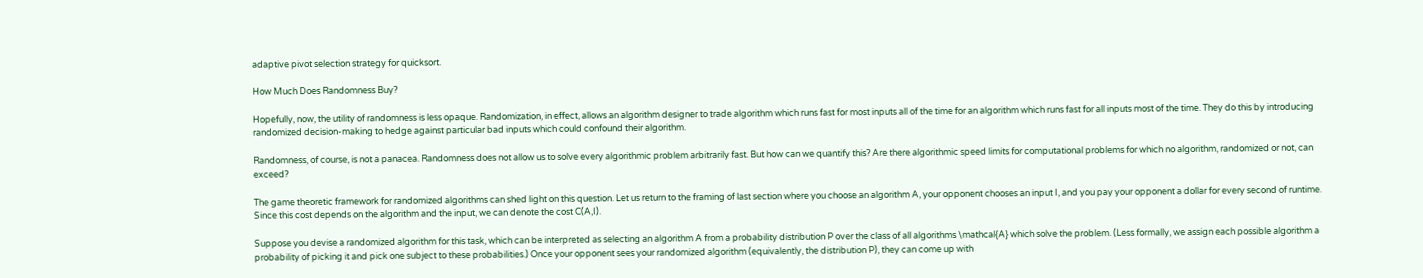adaptive pivot selection strategy for quicksort.

How Much Does Randomness Buy?

Hopefully, now, the utility of randomness is less opaque. Randomization, in effect, allows an algorithm designer to trade algorithm which runs fast for most inputs all of the time for an algorithm which runs fast for all inputs most of the time. They do this by introducing randomized decision-making to hedge against particular bad inputs which could confound their algorithm.

Randomness, of course, is not a panacea. Randomness does not allow us to solve every algorithmic problem arbitrarily fast. But how can we quantify this? Are there algorithmic speed limits for computational problems for which no algorithm, randomized or not, can exceed?

The game theoretic framework for randomized algorithms can shed light on this question. Let us return to the framing of last section where you choose an algorithm A, your opponent chooses an input I, and you pay your opponent a dollar for every second of runtime. Since this cost depends on the algorithm and the input, we can denote the cost C(A,I).

Suppose you devise a randomized algorithm for this task, which can be interpreted as selecting an algorithm A from a probability distribution P over the class of all algorithms \mathcal{A} which solve the problem. (Less formally, we assign each possible algorithm a probability of picking it and pick one subject to these probabilities.) Once your opponent sees your randomized algorithm (equivalently, the distribution P), they can come up with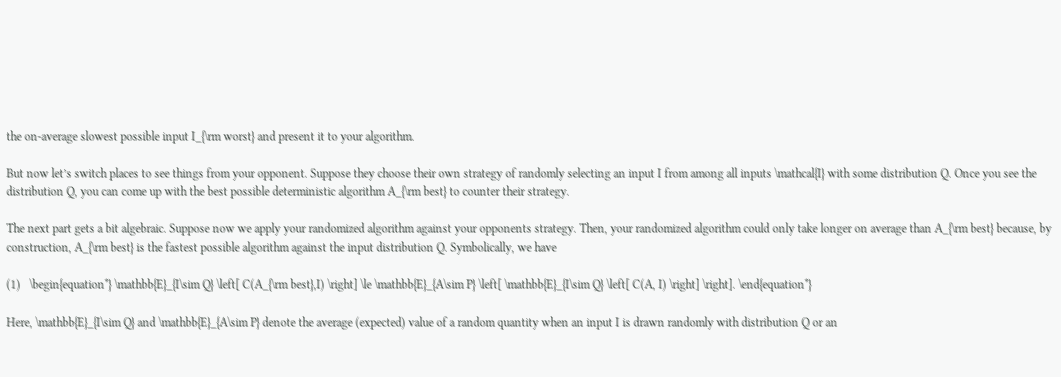the on-average slowest possible input I_{\rm worst} and present it to your algorithm.

But now let’s switch places to see things from your opponent. Suppose they choose their own strategy of randomly selecting an input I from among all inputs \mathcal{I} with some distribution Q. Once you see the distribution Q, you can come up with the best possible deterministic algorithm A_{\rm best} to counter their strategy.

The next part gets a bit algebraic. Suppose now we apply your randomized algorithm against your opponents strategy. Then, your randomized algorithm could only take longer on average than A_{\rm best} because, by construction, A_{\rm best} is the fastest possible algorithm against the input distribution Q. Symbolically, we have

(1)   \begin{equation*} \mathbb{E}_{I\sim Q} \left[ C(A_{\rm best},I) \right] \le \mathbb{E}_{A\sim P} \left[ \mathbb{E}_{I\sim Q} \left[ C(A, I) \right] \right]. \end{equation*}

Here, \mathbb{E}_{I\sim Q} and \mathbb{E}_{A\sim P} denote the average (expected) value of a random quantity when an input I is drawn randomly with distribution Q or an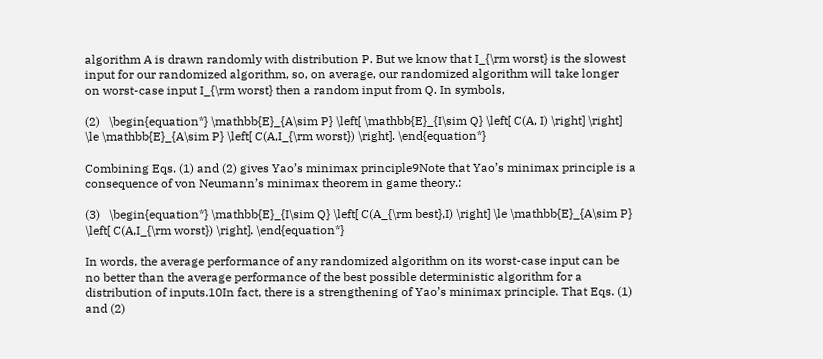algorithm A is drawn randomly with distribution P. But we know that I_{\rm worst} is the slowest input for our randomized algorithm, so, on average, our randomized algorithm will take longer on worst-case input I_{\rm worst} then a random input from Q. In symbols,

(2)   \begin{equation*} \mathbb{E}_{A\sim P} \left[ \mathbb{E}_{I\sim Q} \left[ C(A, I) \right] \right] \le \mathbb{E}_{A\sim P} \left[ C(A,I_{\rm worst}) \right]. \end{equation*}

Combining Eqs. (1) and (2) gives Yao’s minimax principle9Note that Yao’s minimax principle is a consequence of von Neumann’s minimax theorem in game theory.:

(3)   \begin{equation*} \mathbb{E}_{I\sim Q} \left[ C(A_{\rm best},I) \right] \le \mathbb{E}_{A\sim P} \left[ C(A,I_{\rm worst}) \right]. \end{equation*}

In words, the average performance of any randomized algorithm on its worst-case input can be no better than the average performance of the best possible deterministic algorithm for a distribution of inputs.10In fact, there is a strengthening of Yao’s minimax principle. That Eqs. (1) and (2)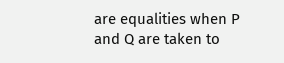are equalities when P and Q are taken to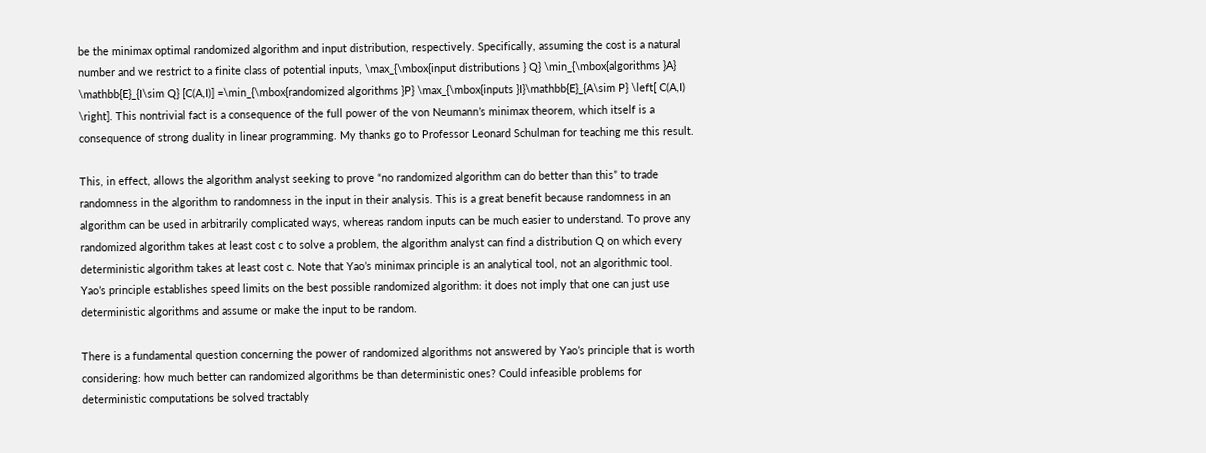be the minimax optimal randomized algorithm and input distribution, respectively. Specifically, assuming the cost is a natural number and we restrict to a finite class of potential inputs, \max_{\mbox{input distributions } Q} \min_{\mbox{algorithms }A} \mathbb{E}_{I\sim Q} [C(A,I)] =\min_{\mbox{randomized algorithms }P} \max_{\mbox{inputs }I}\mathbb{E}_{A\sim P} \left[ C(A,I) \right]. This nontrivial fact is a consequence of the full power of the von Neumann’s minimax theorem, which itself is a consequence of strong duality in linear programming. My thanks go to Professor Leonard Schulman for teaching me this result.

This, in effect, allows the algorithm analyst seeking to prove “no randomized algorithm can do better than this” to trade randomness in the algorithm to randomness in the input in their analysis. This is a great benefit because randomness in an algorithm can be used in arbitrarily complicated ways, whereas random inputs can be much easier to understand. To prove any randomized algorithm takes at least cost c to solve a problem, the algorithm analyst can find a distribution Q on which every deterministic algorithm takes at least cost c. Note that Yao’s minimax principle is an analytical tool, not an algorithmic tool. Yao’s principle establishes speed limits on the best possible randomized algorithm: it does not imply that one can just use deterministic algorithms and assume or make the input to be random.

There is a fundamental question concerning the power of randomized algorithms not answered by Yao’s principle that is worth considering: how much better can randomized algorithms be than deterministic ones? Could infeasible problems for deterministic computations be solved tractably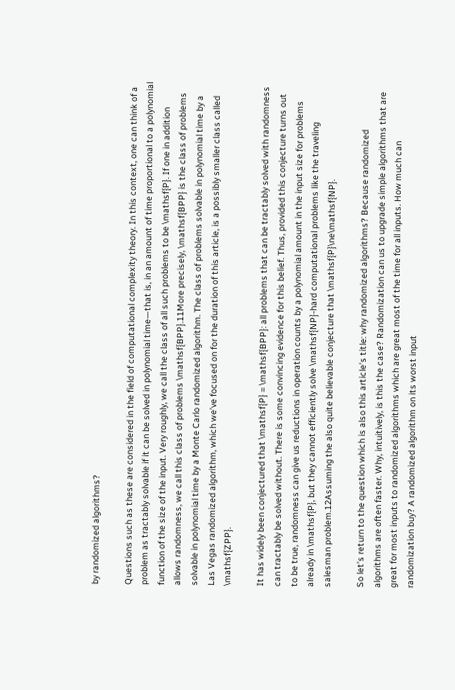by randomized algorithms?

Questions such as these are considered in the field of computational complexity theory. In this context, one can think of a problem as tractably solvable if it can be solved in polynomial time—that is, in an amount of time proportional to a polynomial function of the size of the input. Very roughly, we call the class of all such problems to be \mathsf{P}. If one in addition allows randomness, we call this class of problems \mathsf{BPP}.11More precisely, \mathsf{BPP} is the class of problems solvable in polynomial time by a Monte Carlo randomized algorithm. The class of problems solvable in polynomial time by a Las Vegas randomized algorithm, which we’ve focused on for the duration of this article, is a possibly smaller class called \mathsf{ZPP}.

It has widely been conjectured that \mathsf{P} = \mathsf{BPP}: all problems that can be tractably solved with randomness can tractably be solved without. There is some convincing evidence for this belief. Thus, provided this conjecture turns out to be true, randomness can give us reductions in operation counts by a polynomial amount in the input size for problems already in \mathsf{P}, but they cannot efficiently solve \mathsf{NP}-hard computational problems like the traveling salesman problem.12Assuming the also quite believable conjecture that \mathsf{P}\ne\mathsf{NP}.

So let’s return to the question which is also this article’s title: why randomized algorithms? Because randomized algorithms are often faster. Why, intuitively, is this the case? Randomization can us to upgrade simple algorithms that are great for most inputs to randomized algorithms which are great most of the time for all inputs. How much can randomization buy? A randomized algorithm on its worst input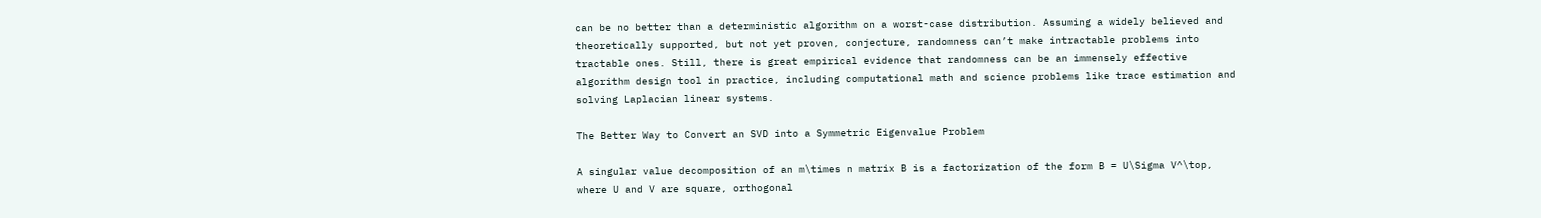can be no better than a deterministic algorithm on a worst-case distribution. Assuming a widely believed and theoretically supported, but not yet proven, conjecture, randomness can’t make intractable problems into tractable ones. Still, there is great empirical evidence that randomness can be an immensely effective algorithm design tool in practice, including computational math and science problems like trace estimation and solving Laplacian linear systems.

The Better Way to Convert an SVD into a Symmetric Eigenvalue Problem

A singular value decomposition of an m\times n matrix B is a factorization of the form B = U\Sigma V^\top, where U and V are square, orthogonal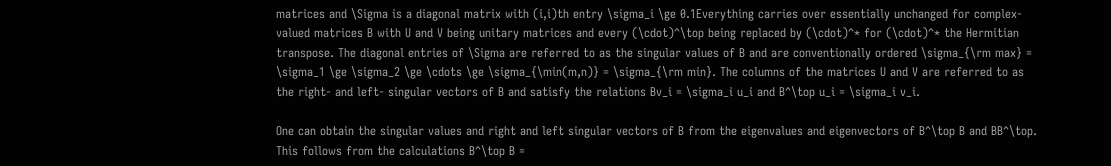matrices and \Sigma is a diagonal matrix with (i,i)th entry \sigma_i \ge 0.1Everything carries over essentially unchanged for complex-valued matrices B with U and V being unitary matrices and every (\cdot)^\top being replaced by (\cdot)^* for (\cdot)^* the Hermitian transpose. The diagonal entries of \Sigma are referred to as the singular values of B and are conventionally ordered \sigma_{\rm max} = \sigma_1 \ge \sigma_2 \ge \cdots \ge \sigma_{\min(m,n)} = \sigma_{\rm min}. The columns of the matrices U and V are referred to as the right- and left- singular vectors of B and satisfy the relations Bv_i = \sigma_i u_i and B^\top u_i = \sigma_i v_i.

One can obtain the singular values and right and left singular vectors of B from the eigenvalues and eigenvectors of B^\top B and BB^\top. This follows from the calculations B^\top B =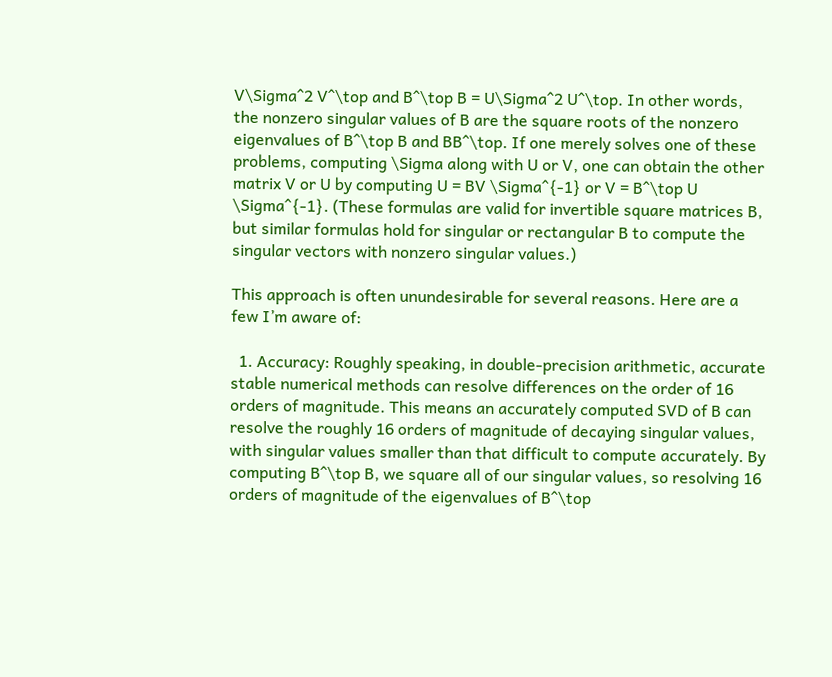V\Sigma^2 V^\top and B^\top B = U\Sigma^2 U^\top. In other words, the nonzero singular values of B are the square roots of the nonzero eigenvalues of B^\top B and BB^\top. If one merely solves one of these problems, computing \Sigma along with U or V, one can obtain the other matrix V or U by computing U = BV \Sigma^{-1} or V = B^\top U \Sigma^{-1}. (These formulas are valid for invertible square matrices B, but similar formulas hold for singular or rectangular B to compute the singular vectors with nonzero singular values.)

This approach is often unundesirable for several reasons. Here are a few I’m aware of:

  1. Accuracy: Roughly speaking, in double-precision arithmetic, accurate stable numerical methods can resolve differences on the order of 16 orders of magnitude. This means an accurately computed SVD of B can resolve the roughly 16 orders of magnitude of decaying singular values, with singular values smaller than that difficult to compute accurately. By computing B^\top B, we square all of our singular values, so resolving 16 orders of magnitude of the eigenvalues of B^\top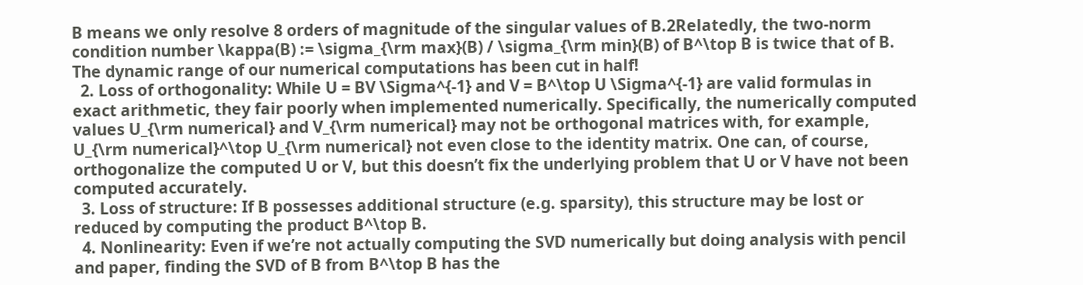B means we only resolve 8 orders of magnitude of the singular values of B.2Relatedly, the two-norm condition number \kappa(B) := \sigma_{\rm max}(B) / \sigma_{\rm min}(B) of B^\top B is twice that of B. The dynamic range of our numerical computations has been cut in half!
  2. Loss of orthogonality: While U = BV \Sigma^{-1} and V = B^\top U \Sigma^{-1} are valid formulas in exact arithmetic, they fair poorly when implemented numerically. Specifically, the numerically computed values U_{\rm numerical} and V_{\rm numerical} may not be orthogonal matrices with, for example, U_{\rm numerical}^\top U_{\rm numerical} not even close to the identity matrix. One can, of course, orthogonalize the computed U or V, but this doesn’t fix the underlying problem that U or V have not been computed accurately.
  3. Loss of structure: If B possesses additional structure (e.g. sparsity), this structure may be lost or reduced by computing the product B^\top B.
  4. Nonlinearity: Even if we’re not actually computing the SVD numerically but doing analysis with pencil and paper, finding the SVD of B from B^\top B has the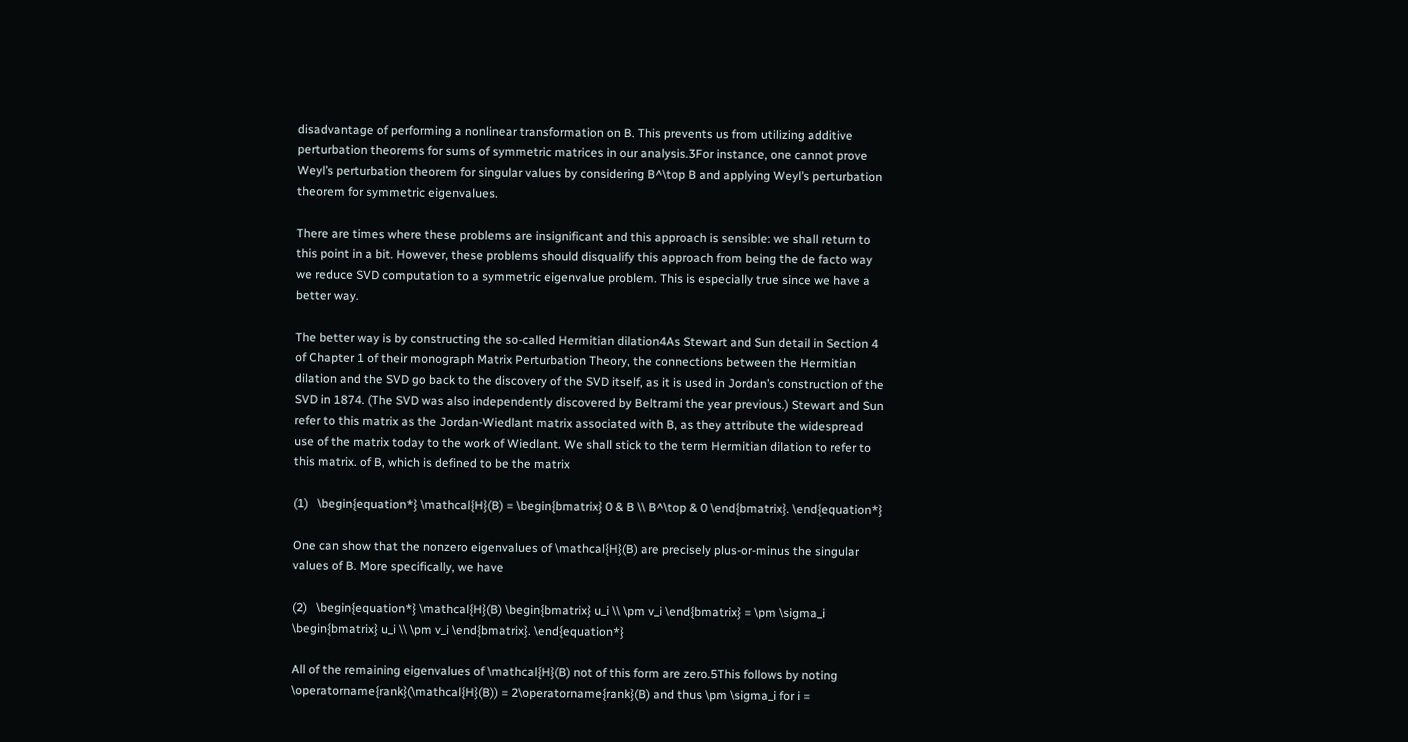disadvantage of performing a nonlinear transformation on B. This prevents us from utilizing additive perturbation theorems for sums of symmetric matrices in our analysis.3For instance, one cannot prove Weyl’s perturbation theorem for singular values by considering B^\top B and applying Weyl’s perturbation theorem for symmetric eigenvalues.

There are times where these problems are insignificant and this approach is sensible: we shall return to this point in a bit. However, these problems should disqualify this approach from being the de facto way we reduce SVD computation to a symmetric eigenvalue problem. This is especially true since we have a better way.

The better way is by constructing the so-called Hermitian dilation4As Stewart and Sun detail in Section 4 of Chapter 1 of their monograph Matrix Perturbation Theory, the connections between the Hermitian dilation and the SVD go back to the discovery of the SVD itself, as it is used in Jordan’s construction of the SVD in 1874. (The SVD was also independently discovered by Beltrami the year previous.) Stewart and Sun refer to this matrix as the Jordan-Wiedlant matrix associated with B, as they attribute the widespread use of the matrix today to the work of Wiedlant. We shall stick to the term Hermitian dilation to refer to this matrix. of B, which is defined to be the matrix

(1)   \begin{equation*} \mathcal{H}(B) = \begin{bmatrix} 0 & B \\ B^\top & 0 \end{bmatrix}. \end{equation*}

One can show that the nonzero eigenvalues of \mathcal{H}(B) are precisely plus-or-minus the singular values of B. More specifically, we have

(2)   \begin{equation*} \mathcal{H}(B) \begin{bmatrix} u_i \\ \pm v_i \end{bmatrix} = \pm \sigma_i \begin{bmatrix} u_i \\ \pm v_i \end{bmatrix}. \end{equation*}

All of the remaining eigenvalues of \mathcal{H}(B) not of this form are zero.5This follows by noting \operatorname{rank}(\mathcal{H}(B)) = 2\operatorname{rank}(B) and thus \pm \sigma_i for i =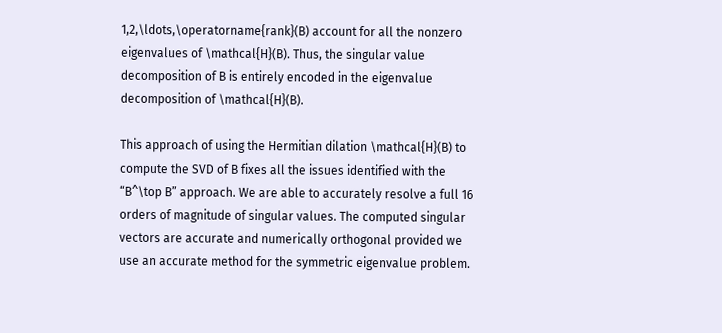1,2,\ldots,\operatorname{rank}(B) account for all the nonzero eigenvalues of \mathcal{H}(B). Thus, the singular value decomposition of B is entirely encoded in the eigenvalue decomposition of \mathcal{H}(B).

This approach of using the Hermitian dilation \mathcal{H}(B) to compute the SVD of B fixes all the issues identified with the “B^\top B” approach. We are able to accurately resolve a full 16 orders of magnitude of singular values. The computed singular vectors are accurate and numerically orthogonal provided we use an accurate method for the symmetric eigenvalue problem.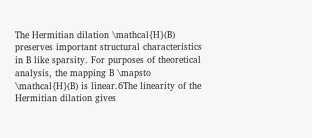The Hermitian dilation \mathcal{H}(B) preserves important structural characteristics in B like sparsity. For purposes of theoretical analysis, the mapping B \mapsto \mathcal{H}(B) is linear.6The linearity of the Hermitian dilation gives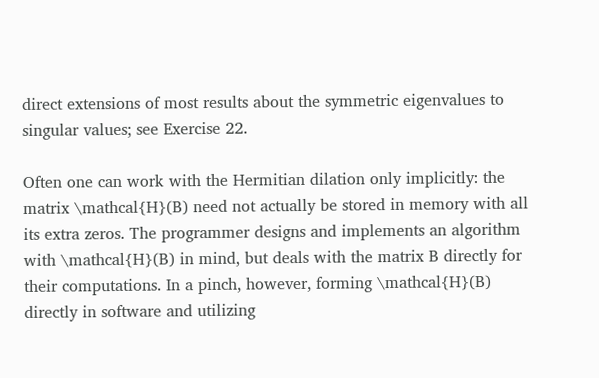direct extensions of most results about the symmetric eigenvalues to singular values; see Exercise 22.

Often one can work with the Hermitian dilation only implicitly: the matrix \mathcal{H}(B) need not actually be stored in memory with all its extra zeros. The programmer designs and implements an algorithm with \mathcal{H}(B) in mind, but deals with the matrix B directly for their computations. In a pinch, however, forming \mathcal{H}(B) directly in software and utilizing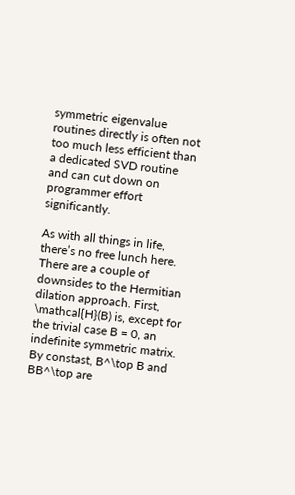symmetric eigenvalue routines directly is often not too much less efficient than a dedicated SVD routine and can cut down on programmer effort significantly.

As with all things in life, there’s no free lunch here. There are a couple of downsides to the Hermitian dilation approach. First, \mathcal{H}(B) is, except for the trivial case B = 0, an indefinite symmetric matrix. By constast, B^\top B and BB^\top are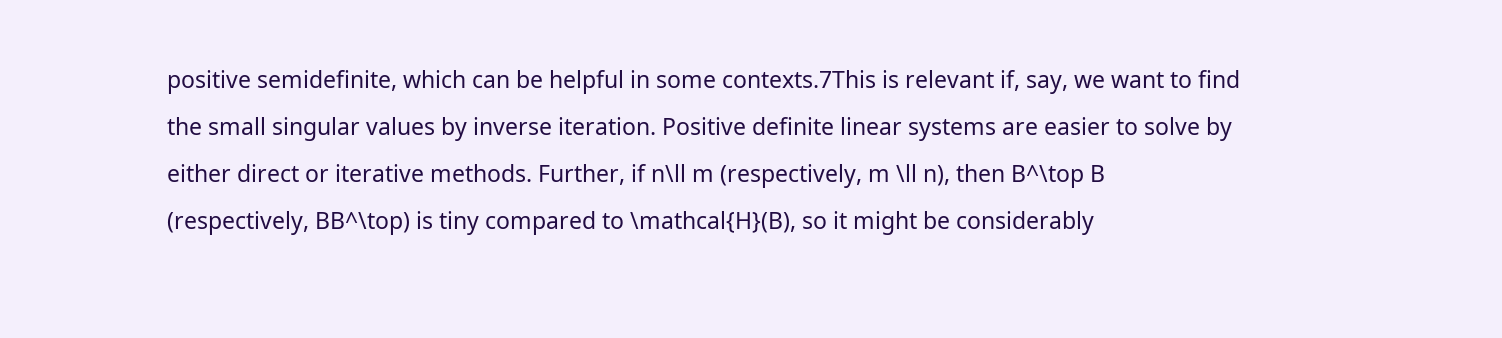positive semidefinite, which can be helpful in some contexts.7This is relevant if, say, we want to find the small singular values by inverse iteration. Positive definite linear systems are easier to solve by either direct or iterative methods. Further, if n\ll m (respectively, m \ll n), then B^\top B (respectively, BB^\top) is tiny compared to \mathcal{H}(B), so it might be considerably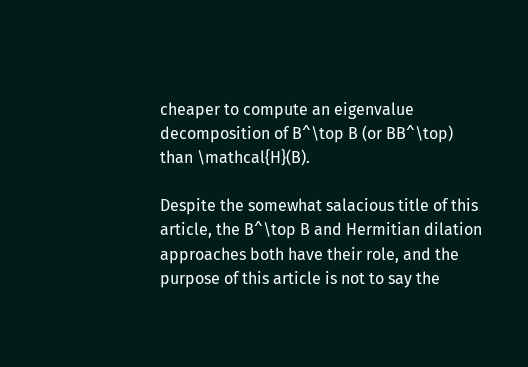cheaper to compute an eigenvalue decomposition of B^\top B (or BB^\top) than \mathcal{H}(B).

Despite the somewhat salacious title of this article, the B^\top B and Hermitian dilation approaches both have their role, and the purpose of this article is not to say the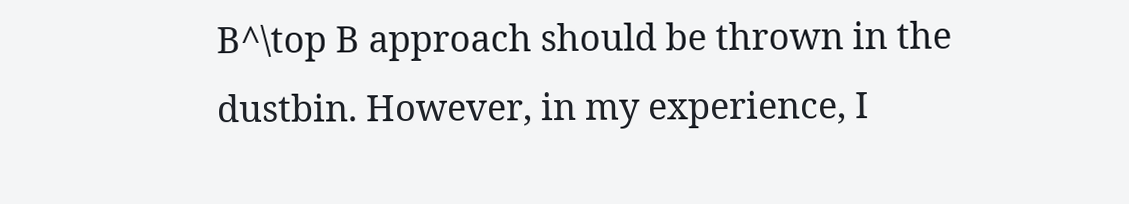B^\top B approach should be thrown in the dustbin. However, in my experience, I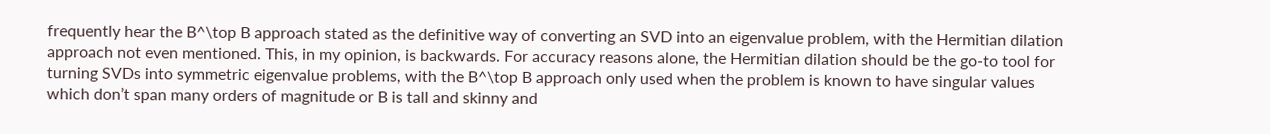frequently hear the B^\top B approach stated as the definitive way of converting an SVD into an eigenvalue problem, with the Hermitian dilation approach not even mentioned. This, in my opinion, is backwards. For accuracy reasons alone, the Hermitian dilation should be the go-to tool for turning SVDs into symmetric eigenvalue problems, with the B^\top B approach only used when the problem is known to have singular values which don’t span many orders of magnitude or B is tall and skinny and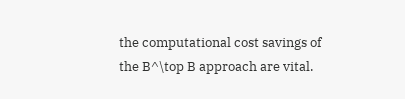the computational cost savings of the B^\top B approach are vital.